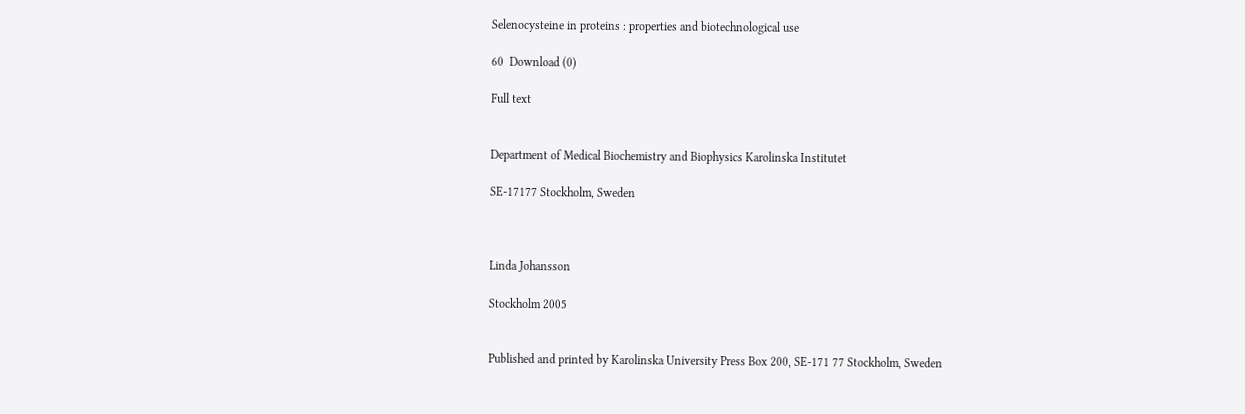Selenocysteine in proteins : properties and biotechnological use

60  Download (0)

Full text


Department of Medical Biochemistry and Biophysics Karolinska Institutet

SE-17177 Stockholm, Sweden



Linda Johansson

Stockholm 2005


Published and printed by Karolinska University Press Box 200, SE-171 77 Stockholm, Sweden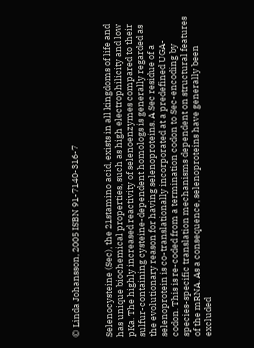© Linda Johansson, 2005 ISBN 91-7140-316-7


Selenocysteine (Sec), the 21stamino acid, exists in all kingdoms of life and has unique biochemical properties, such as high electrophilicity and low pKa. The highly increased reactivity of selenoenzymes compared to their sulfur-containing cysteine-dependent homologs is generally regarded as the evolutionary reason for having selenoproteins. A Sec residue of a selenoprotein is co-translationally incorporated at a predefined UGA- codon. This is re-coded from a termination codon to Sec-encoding by species-specific translation mechanisms dependent on structural features of the mRNA. As a consequence, selenoproteins have generally been excluded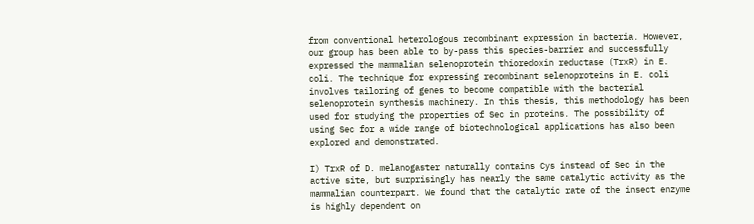from conventional heterologous recombinant expression in bacteria. However, our group has been able to by-pass this species-barrier and successfully expressed the mammalian selenoprotein thioredoxin reductase (TrxR) in E. coli. The technique for expressing recombinant selenoproteins in E. coli involves tailoring of genes to become compatible with the bacterial selenoprotein synthesis machinery. In this thesis, this methodology has been used for studying the properties of Sec in proteins. The possibility of using Sec for a wide range of biotechnological applications has also been explored and demonstrated.

I) TrxR of D. melanogaster naturally contains Cys instead of Sec in the active site, but surprisingly has nearly the same catalytic activity as the mammalian counterpart. We found that the catalytic rate of the insect enzyme is highly dependent on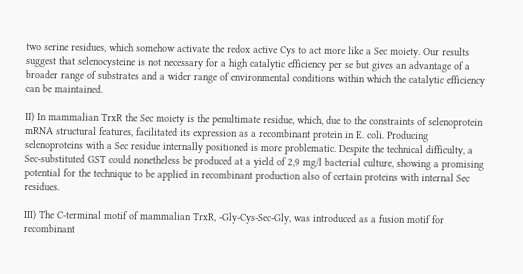two serine residues, which somehow activate the redox active Cys to act more like a Sec moiety. Our results suggest that selenocysteine is not necessary for a high catalytic efficiency per se but gives an advantage of a broader range of substrates and a wider range of environmental conditions within which the catalytic efficiency can be maintained.

II) In mammalian TrxR the Sec moiety is the penultimate residue, which, due to the constraints of selenoprotein mRNA structural features, facilitated its expression as a recombinant protein in E. coli. Producing selenoproteins with a Sec residue internally positioned is more problematic. Despite the technical difficulty, a Sec-substituted GST could nonetheless be produced at a yield of 2,9 mg/l bacterial culture, showing a promising potential for the technique to be applied in recombinant production also of certain proteins with internal Sec residues.

III) The C-terminal motif of mammalian TrxR, -Gly-Cys-Sec-Gly, was introduced as a fusion motif for recombinant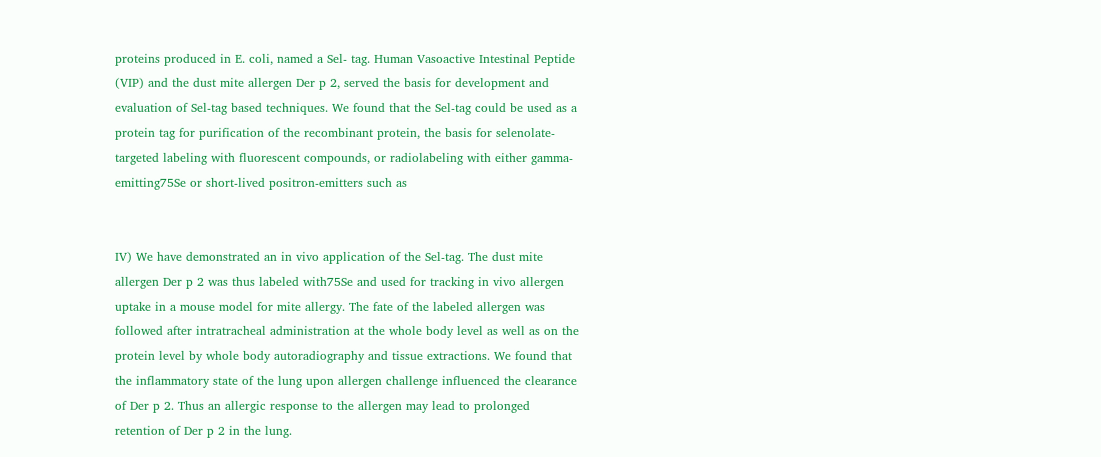proteins produced in E. coli, named a Sel- tag. Human Vasoactive Intestinal Peptide (VIP) and the dust mite allergen Der p 2, served the basis for development and evaluation of Sel-tag based techniques. We found that the Sel-tag could be used as a protein tag for purification of the recombinant protein, the basis for selenolate-targeted labeling with fluorescent compounds, or radiolabeling with either gamma-emitting75Se or short-lived positron-emitters such as


IV) We have demonstrated an in vivo application of the Sel-tag. The dust mite allergen Der p 2 was thus labeled with75Se and used for tracking in vivo allergen uptake in a mouse model for mite allergy. The fate of the labeled allergen was followed after intratracheal administration at the whole body level as well as on the protein level by whole body autoradiography and tissue extractions. We found that the inflammatory state of the lung upon allergen challenge influenced the clearance of Der p 2. Thus an allergic response to the allergen may lead to prolonged retention of Der p 2 in the lung.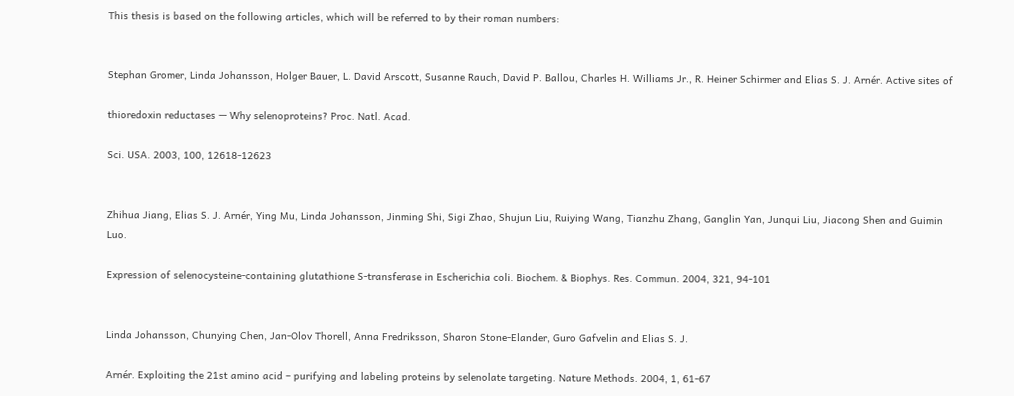This thesis is based on the following articles, which will be referred to by their roman numbers:


Stephan Gromer, Linda Johansson, Holger Bauer, L. David Arscott, Susanne Rauch, David P. Ballou, Charles H. Williams Jr., R. Heiner Schirmer and Elias S. J. Arnér. Active sites of

thioredoxin reductases — Why selenoproteins? Proc. Natl. Acad.

Sci. USA. 2003, 100, 12618-12623


Zhihua Jiang, Elias S. J. Arnér, Ying Mu, Linda Johansson, Jinming Shi, Sigi Zhao, Shujun Liu, Ruiying Wang, Tianzhu Zhang, Ganglin Yan, Junqui Liu, Jiacong Shen and Guimin Luo.

Expression of selenocysteine-containing glutathione S-transferase in Escherichia coli. Biochem. & Biophys. Res. Commun. 2004, 321, 94-101


Linda Johansson, Chunying Chen, Jan-Olov Thorell, Anna Fredriksson, Sharon Stone-Elander, Guro Gafvelin and Elias S. J.

Arnér. Exploiting the 21st amino acid – purifying and labeling proteins by selenolate targeting. Nature Methods. 2004, 1, 61-67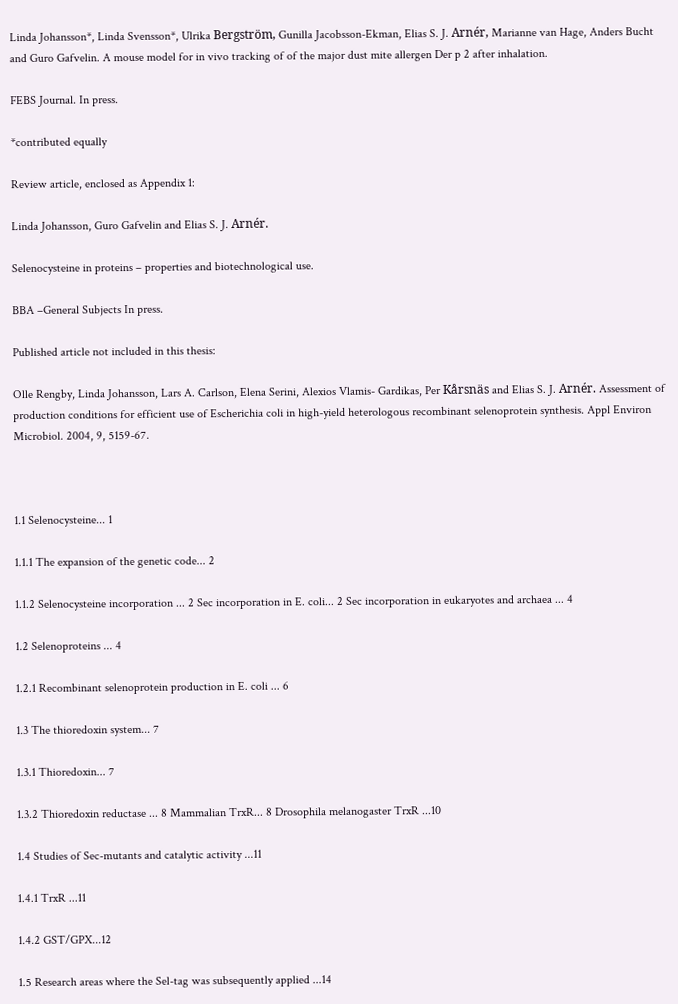Linda Johansson*, Linda Svensson*, Ulrika Bergström, Gunilla Jacobsson-Ekman, Elias S. J. Arnér, Marianne van Hage, Anders Bucht and Guro Gafvelin. A mouse model for in vivo tracking of of the major dust mite allergen Der p 2 after inhalation.

FEBS Journal. In press.

*contributed equally

Review article, enclosed as Appendix 1:

Linda Johansson, Guro Gafvelin and Elias S. J. Arnér.

Selenocysteine in proteins – properties and biotechnological use.

BBA –General Subjects In press.

Published article not included in this thesis:

Olle Rengby, Linda Johansson, Lars A. Carlson, Elena Serini, Alexios Vlamis- Gardikas, Per Kårsnäs and Elias S. J. Arnér. Assessment of production conditions for efficient use of Escherichia coli in high-yield heterologous recombinant selenoprotein synthesis. Appl Environ Microbiol. 2004, 9, 5159-67.



1.1 Selenocysteine... 1

1.1.1 The expansion of the genetic code... 2

1.1.2 Selenocysteine incorporation ... 2 Sec incorporation in E. coli... 2 Sec incorporation in eukaryotes and archaea ... 4

1.2 Selenoproteins ... 4

1.2.1 Recombinant selenoprotein production in E. coli ... 6

1.3 The thioredoxin system... 7

1.3.1 Thioredoxin... 7

1.3.2 Thioredoxin reductase ... 8 Mammalian TrxR... 8 Drosophila melanogaster TrxR ...10

1.4 Studies of Sec-mutants and catalytic activity ...11

1.4.1 TrxR ...11

1.4.2 GST/GPX...12

1.5 Research areas where the Sel-tag was subsequently applied ...14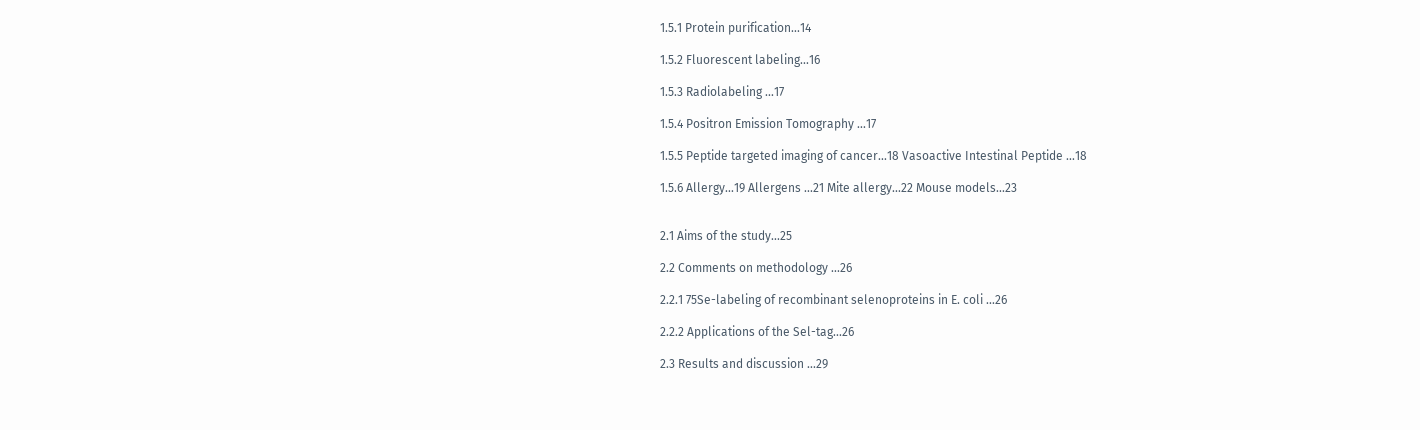1.5.1 Protein purification...14

1.5.2 Fluorescent labeling...16

1.5.3 Radiolabeling ...17

1.5.4 Positron Emission Tomography ...17

1.5.5 Peptide targeted imaging of cancer...18 Vasoactive Intestinal Peptide ...18

1.5.6 Allergy...19 Allergens ...21 Mite allergy...22 Mouse models...23


2.1 Aims of the study...25

2.2 Comments on methodology ...26

2.2.1 75Se-labeling of recombinant selenoproteins in E. coli ...26

2.2.2 Applications of the Sel-tag...26

2.3 Results and discussion ...29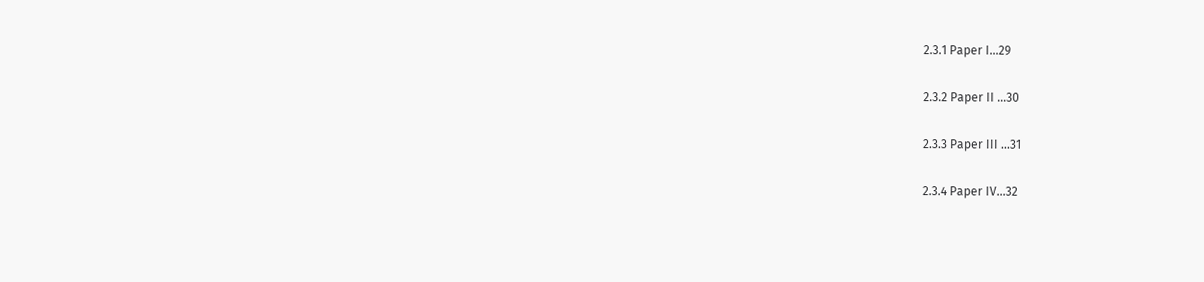2.3.1 Paper I...29

2.3.2 Paper II ...30

2.3.3 Paper III ...31

2.3.4 Paper IV...32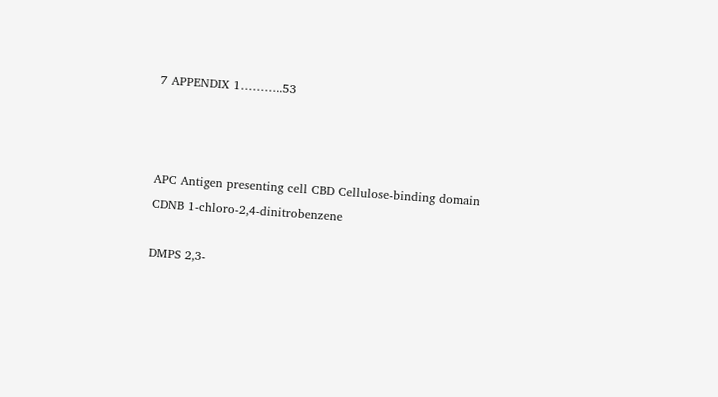7 APPENDIX 1………..53



APC Antigen presenting cell CBD Cellulose-binding domain CDNB 1-chloro-2,4-dinitrobenzene

DMPS 2,3-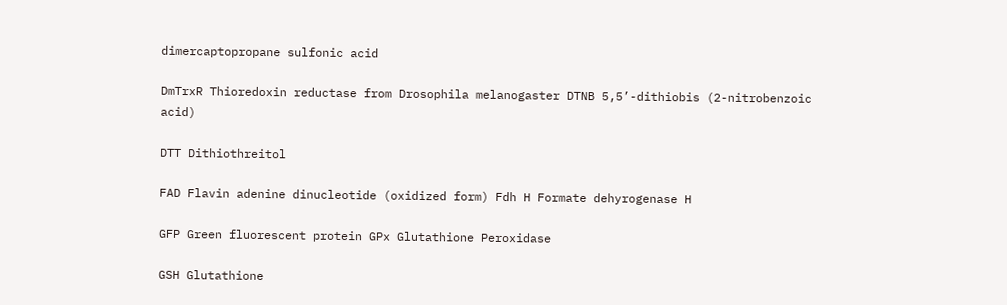dimercaptopropane sulfonic acid

DmTrxR Thioredoxin reductase from Drosophila melanogaster DTNB 5,5’-dithiobis (2-nitrobenzoic acid)

DTT Dithiothreitol

FAD Flavin adenine dinucleotide (oxidized form) Fdh H Formate dehyrogenase H

GFP Green fluorescent protein GPx Glutathione Peroxidase

GSH Glutathione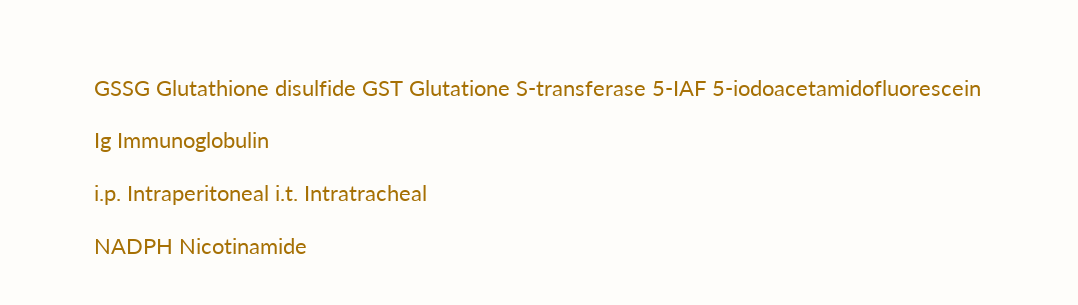GSSG Glutathione disulfide GST Glutatione S-transferase 5-IAF 5-iodoacetamidofluorescein

Ig Immunoglobulin

i.p. Intraperitoneal i.t. Intratracheal

NADPH Nicotinamide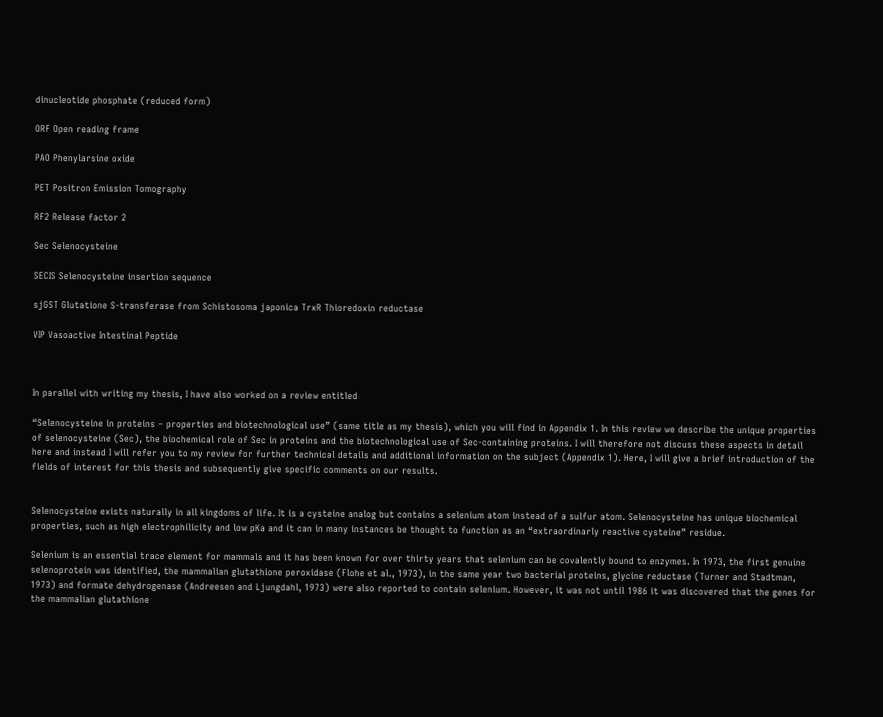dinucleotide phosphate (reduced form)

ORF Open reading frame

PAO Phenylarsine oxide

PET Positron Emission Tomography

RF2 Release factor 2

Sec Selenocysteine

SECIS Selenocysteine insertion sequence

sjGST Glutatione S-transferase from Schistosoma japonica TrxR Thioredoxin reductase

VIP Vasoactive Intestinal Peptide



In parallel with writing my thesis, I have also worked on a review entitled

“Selenocysteine in proteins – properties and biotechnological use” (same title as my thesis), which you will find in Appendix 1. In this review we describe the unique properties of selenocysteine (Sec), the biochemical role of Sec in proteins and the biotechnological use of Sec-containing proteins. I will therefore not discuss these aspects in detail here and instead I will refer you to my review for further technical details and additional information on the subject (Appendix 1). Here, I will give a brief introduction of the fields of interest for this thesis and subsequently give specific comments on our results.


Selenocysteine exists naturally in all kingdoms of life. It is a cysteine analog but contains a selenium atom instead of a sulfur atom. Selenocysteine has unique biochemical properties, such as high electrophilicity and low pKa and it can in many instances be thought to function as an “extraordinarly reactive cysteine” residue.

Selenium is an essential trace element for mammals and it has been known for over thirty years that selenium can be covalently bound to enzymes. In 1973, the first genuine selenoprotein was identified, the mammalian glutathione peroxidase (Flohe et al., 1973), in the same year two bacterial proteins, glycine reductase (Turner and Stadtman, 1973) and formate dehydrogenase (Andreesen and Ljungdahl, 1973) were also reported to contain selenium. However, it was not until 1986 it was discovered that the genes for the mammalian glutathione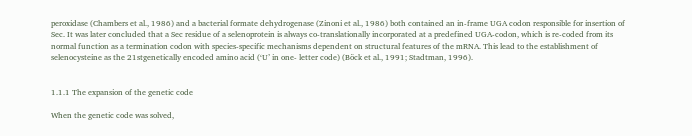peroxidase (Chambers et al., 1986) and a bacterial formate dehydrogenase (Zinoni et al., 1986) both contained an in-frame UGA codon responsible for insertion of Sec. It was later concluded that a Sec residue of a selenoprotein is always co-translationally incorporated at a predefined UGA-codon, which is re-coded from its normal function as a termination codon with species-specific mechanisms dependent on structural features of the mRNA. This lead to the establishment of selenocysteine as the 21stgenetically encoded amino acid (‘U’ in one- letter code) (Böck et al., 1991; Stadtman, 1996).


1.1.1 The expansion of the genetic code

When the genetic code was solved,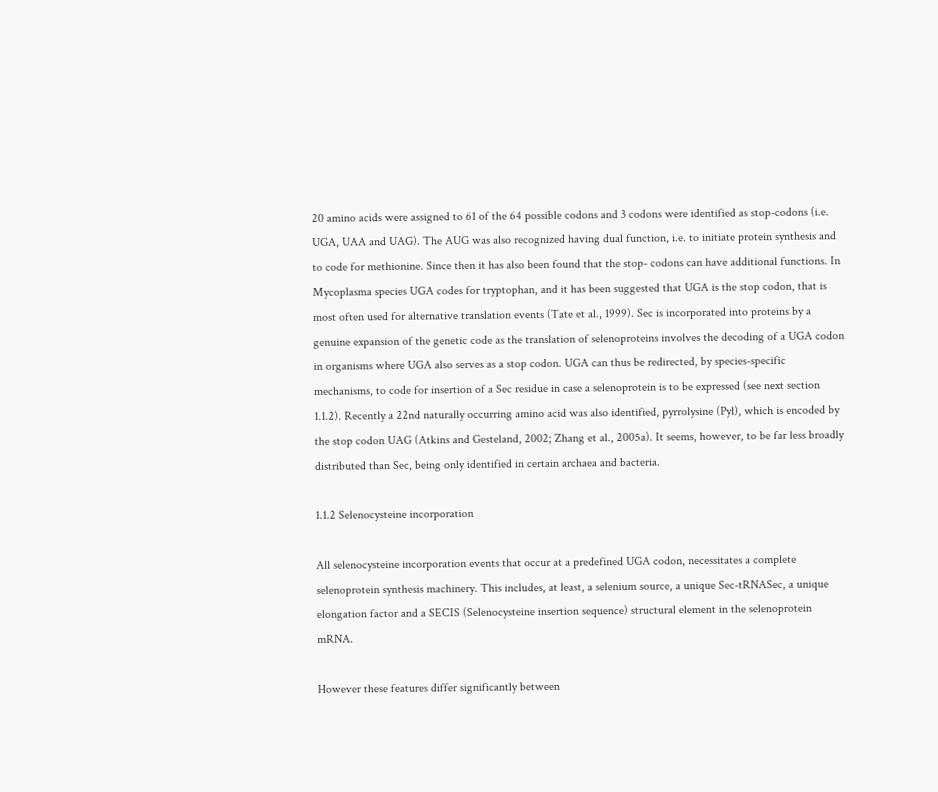20 amino acids were assigned to 61 of the 64 possible codons and 3 codons were identified as stop-codons (i.e. UGA, UAA and UAG). The AUG was also recognized having dual function, i.e. to initiate protein synthesis and to code for methionine. Since then it has also been found that the stop- codons can have additional functions. In Mycoplasma species UGA codes for tryptophan, and it has been suggested that UGA is the stop codon, that is most often used for alternative translation events (Tate et al., 1999). Sec is incorporated into proteins by a genuine expansion of the genetic code as the translation of selenoproteins involves the decoding of a UGA codon in organisms where UGA also serves as a stop codon. UGA can thus be redirected, by species-specific mechanisms, to code for insertion of a Sec residue in case a selenoprotein is to be expressed (see next section 1.1.2). Recently a 22nd naturally occurring amino acid was also identified, pyrrolysine (Pyl), which is encoded by the stop codon UAG (Atkins and Gesteland, 2002; Zhang et al., 2005a). It seems, however, to be far less broadly distributed than Sec, being only identified in certain archaea and bacteria.

1.1.2 Selenocysteine incorporation

All selenocysteine incorporation events that occur at a predefined UGA codon, necessitates a complete selenoprotein synthesis machinery. This includes, at least, a selenium source, a unique Sec-tRNASec, a unique elongation factor and a SECIS (Selenocysteine insertion sequence) structural element in the selenoprotein mRNA.

However these features differ significantly between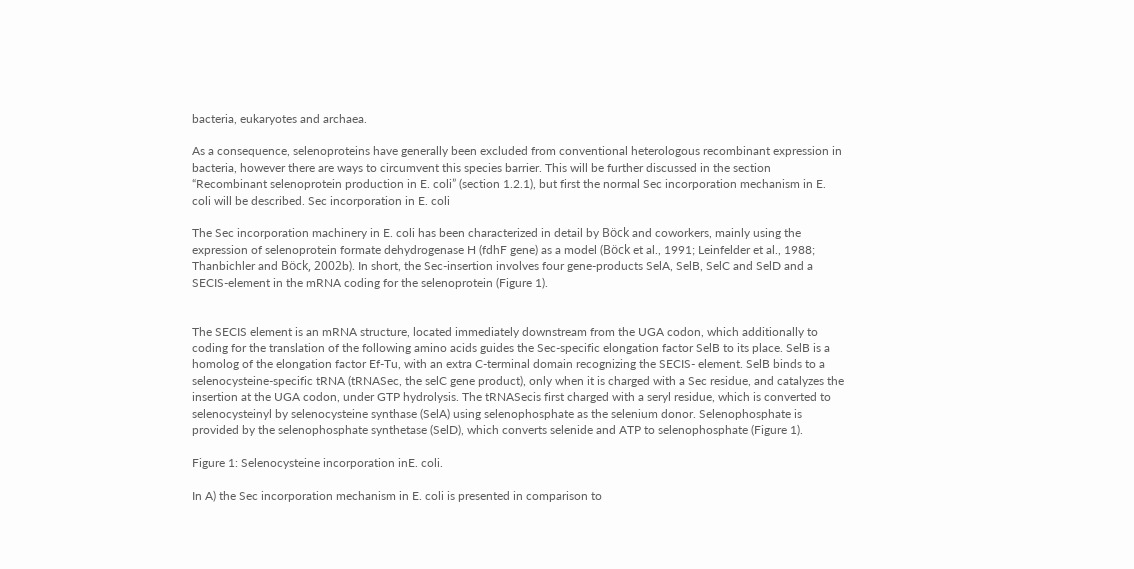bacteria, eukaryotes and archaea.

As a consequence, selenoproteins have generally been excluded from conventional heterologous recombinant expression in bacteria, however there are ways to circumvent this species barrier. This will be further discussed in the section “Recombinant selenoprotein production in E. coli” (section 1.2.1), but first the normal Sec incorporation mechanism in E. coli will be described. Sec incorporation in E. coli

The Sec incorporation machinery in E. coli has been characterized in detail by Böck and coworkers, mainly using the expression of selenoprotein formate dehydrogenase H (fdhF gene) as a model (Böck et al., 1991; Leinfelder et al., 1988; Thanbichler and Böck, 2002b). In short, the Sec-insertion involves four gene-products SelA, SelB, SelC and SelD and a SECIS-element in the mRNA coding for the selenoprotein (Figure 1).


The SECIS element is an mRNA structure, located immediately downstream from the UGA codon, which additionally to coding for the translation of the following amino acids guides the Sec-specific elongation factor SelB to its place. SelB is a homolog of the elongation factor Ef-Tu, with an extra C-terminal domain recognizing the SECIS- element. SelB binds to a selenocysteine-specific tRNA (tRNASec, the selC gene product), only when it is charged with a Sec residue, and catalyzes the insertion at the UGA codon, under GTP hydrolysis. The tRNASecis first charged with a seryl residue, which is converted to selenocysteinyl by selenocysteine synthase (SelA) using selenophosphate as the selenium donor. Selenophosphate is provided by the selenophosphate synthetase (SelD), which converts selenide and ATP to selenophosphate (Figure 1).

Figure 1: Selenocysteine incorporation inE. coli.

In A) the Sec incorporation mechanism in E. coli is presented in comparison to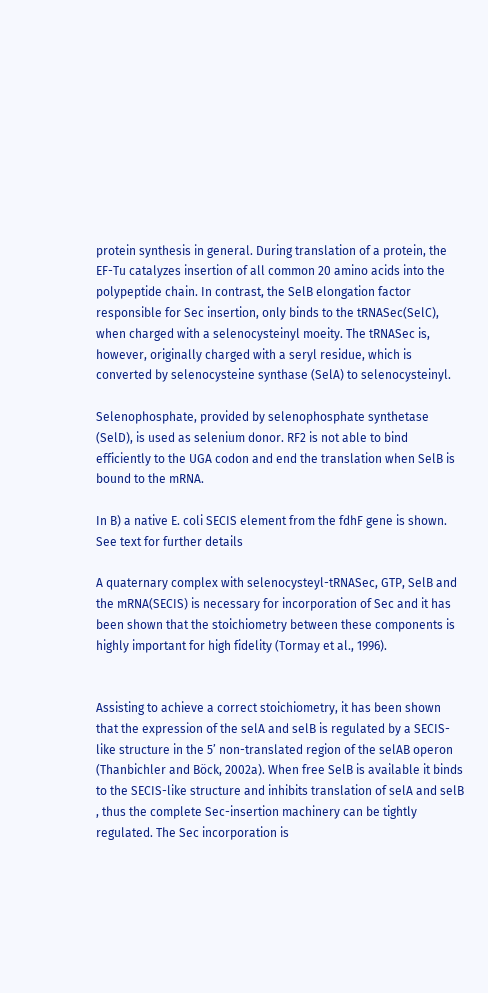protein synthesis in general. During translation of a protein, the EF-Tu catalyzes insertion of all common 20 amino acids into the polypeptide chain. In contrast, the SelB elongation factor responsible for Sec insertion, only binds to the tRNASec(SelC), when charged with a selenocysteinyl moeity. The tRNASec is, however, originally charged with a seryl residue, which is converted by selenocysteine synthase (SelA) to selenocysteinyl.

Selenophosphate, provided by selenophosphate synthetase (SelD), is used as selenium donor. RF2 is not able to bind efficiently to the UGA codon and end the translation when SelB is bound to the mRNA.

In B) a native E. coli SECIS element from the fdhF gene is shown. See text for further details

A quaternary complex with selenocysteyl-tRNASec, GTP, SelB and the mRNA(SECIS) is necessary for incorporation of Sec and it has been shown that the stoichiometry between these components is highly important for high fidelity (Tormay et al., 1996).


Assisting to achieve a correct stoichiometry, it has been shown that the expression of the selA and selB is regulated by a SECIS-like structure in the 5’ non-translated region of the selAB operon (Thanbichler and Böck, 2002a). When free SelB is available it binds to the SECIS-like structure and inhibits translation of selA and selB , thus the complete Sec-insertion machinery can be tightly regulated. The Sec incorporation is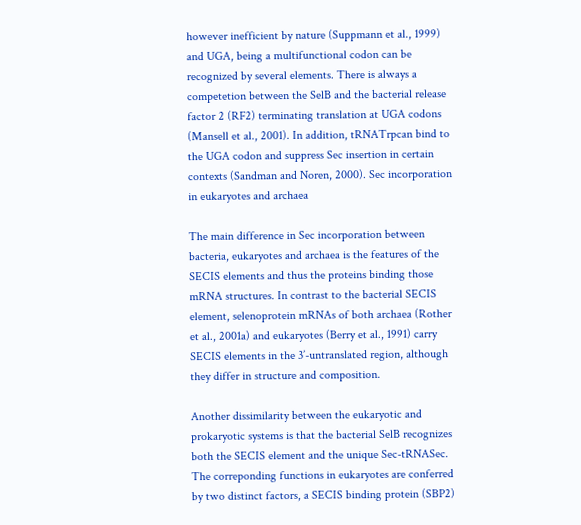however inefficient by nature (Suppmann et al., 1999) and UGA, being a multifunctional codon can be recognized by several elements. There is always a competetion between the SelB and the bacterial release factor 2 (RF2) terminating translation at UGA codons (Mansell et al., 2001). In addition, tRNATrpcan bind to the UGA codon and suppress Sec insertion in certain contexts (Sandman and Noren, 2000). Sec incorporation in eukaryotes and archaea

The main difference in Sec incorporation between bacteria, eukaryotes and archaea is the features of the SECIS elements and thus the proteins binding those mRNA structures. In contrast to the bacterial SECIS element, selenoprotein mRNAs of both archaea (Rother et al., 2001a) and eukaryotes (Berry et al., 1991) carry SECIS elements in the 3’-untranslated region, although they differ in structure and composition.

Another dissimilarity between the eukaryotic and prokaryotic systems is that the bacterial SelB recognizes both the SECIS element and the unique Sec-tRNASec. The correponding functions in eukaryotes are conferred by two distinct factors, a SECIS binding protein (SBP2)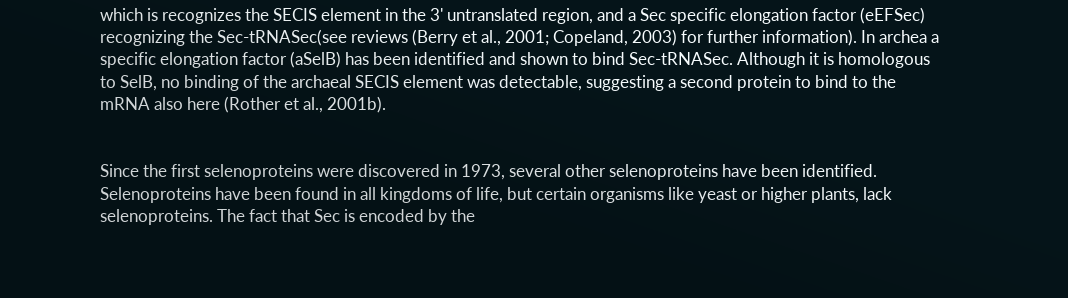which is recognizes the SECIS element in the 3' untranslated region, and a Sec specific elongation factor (eEFSec) recognizing the Sec-tRNASec(see reviews (Berry et al., 2001; Copeland, 2003) for further information). In archea a specific elongation factor (aSelB) has been identified and shown to bind Sec-tRNASec. Although it is homologous to SelB, no binding of the archaeal SECIS element was detectable, suggesting a second protein to bind to the mRNA also here (Rother et al., 2001b).


Since the first selenoproteins were discovered in 1973, several other selenoproteins have been identified. Selenoproteins have been found in all kingdoms of life, but certain organisms like yeast or higher plants, lack selenoproteins. The fact that Sec is encoded by the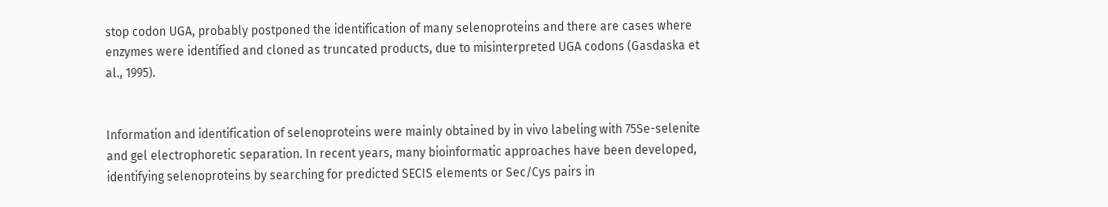stop codon UGA, probably postponed the identification of many selenoproteins and there are cases where enzymes were identified and cloned as truncated products, due to misinterpreted UGA codons (Gasdaska et al., 1995).


Information and identification of selenoproteins were mainly obtained by in vivo labeling with 75Se-selenite and gel electrophoretic separation. In recent years, many bioinformatic approaches have been developed, identifying selenoproteins by searching for predicted SECIS elements or Sec/Cys pairs in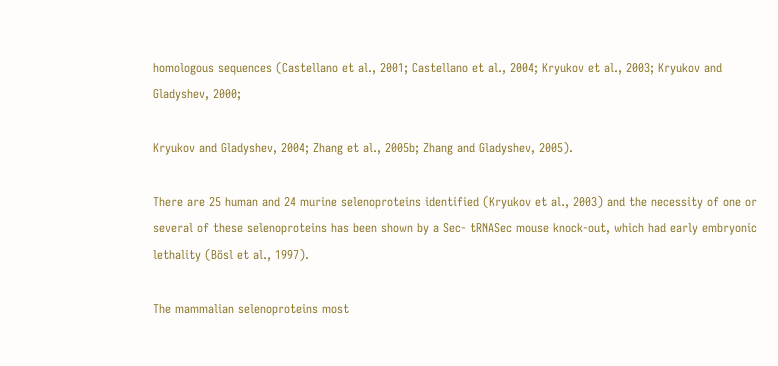homologous sequences (Castellano et al., 2001; Castellano et al., 2004; Kryukov et al., 2003; Kryukov and Gladyshev, 2000;

Kryukov and Gladyshev, 2004; Zhang et al., 2005b; Zhang and Gladyshev, 2005).

There are 25 human and 24 murine selenoproteins identified (Kryukov et al., 2003) and the necessity of one or several of these selenoproteins has been shown by a Sec- tRNASec mouse knock-out, which had early embryonic lethality (Bösl et al., 1997).

The mammalian selenoproteins most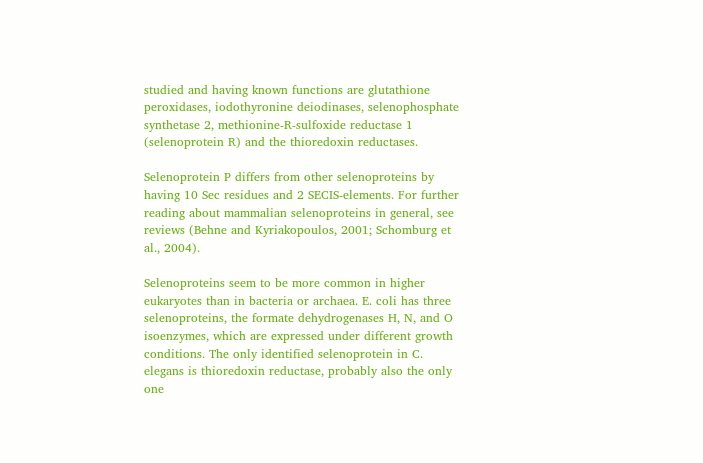studied and having known functions are glutathione peroxidases, iodothyronine deiodinases, selenophosphate synthetase 2, methionine-R-sulfoxide reductase 1 (selenoprotein R) and the thioredoxin reductases.

Selenoprotein P differs from other selenoproteins by having 10 Sec residues and 2 SECIS-elements. For further reading about mammalian selenoproteins in general, see reviews (Behne and Kyriakopoulos, 2001; Schomburg et al., 2004).

Selenoproteins seem to be more common in higher eukaryotes than in bacteria or archaea. E. coli has three selenoproteins, the formate dehydrogenases H, N, and O isoenzymes, which are expressed under different growth conditions. The only identified selenoprotein in C. elegans is thioredoxin reductase, probably also the only one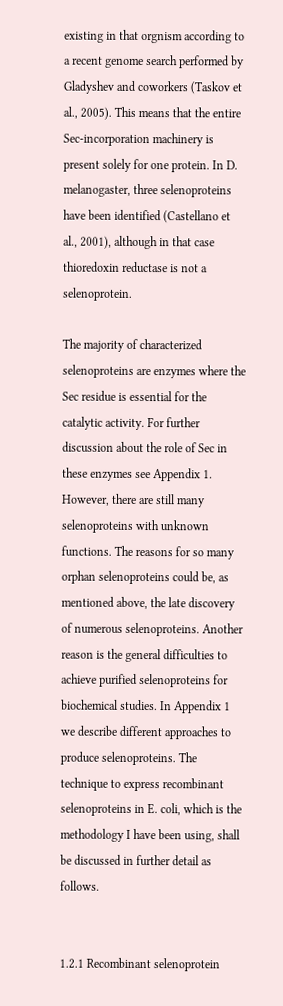existing in that orgnism according to a recent genome search performed by Gladyshev and coworkers (Taskov et al., 2005). This means that the entire Sec-incorporation machinery is present solely for one protein. In D. melanogaster, three selenoproteins have been identified (Castellano et al., 2001), although in that case thioredoxin reductase is not a selenoprotein.

The majority of characterized selenoproteins are enzymes where the Sec residue is essential for the catalytic activity. For further discussion about the role of Sec in these enzymes see Appendix 1. However, there are still many selenoproteins with unknown functions. The reasons for so many orphan selenoproteins could be, as mentioned above, the late discovery of numerous selenoproteins. Another reason is the general difficulties to achieve purified selenoproteins for biochemical studies. In Appendix 1 we describe different approaches to produce selenoproteins. The technique to express recombinant selenoproteins in E. coli, which is the methodology I have been using, shall be discussed in further detail as follows.


1.2.1 Recombinant selenoprotein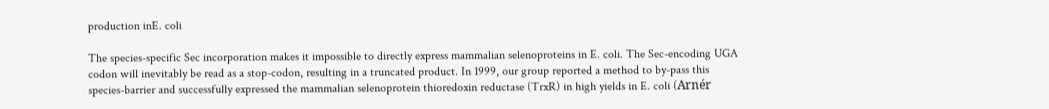production inE. coli

The species-specific Sec incorporation makes it impossible to directly express mammalian selenoproteins in E. coli. The Sec-encoding UGA codon will inevitably be read as a stop-codon, resulting in a truncated product. In 1999, our group reported a method to by-pass this species-barrier and successfully expressed the mammalian selenoprotein thioredoxin reductase (TrxR) in high yields in E. coli (Arnér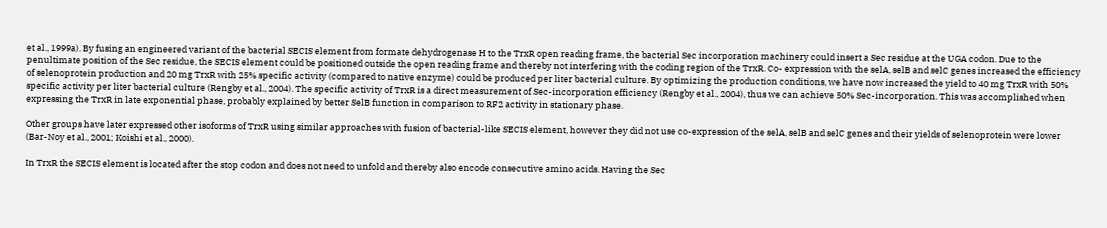et al., 1999a). By fusing an engineered variant of the bacterial SECIS element from formate dehydrogenase H to the TrxR open reading frame, the bacterial Sec incorporation machinery could insert a Sec residue at the UGA codon. Due to the penultimate position of the Sec residue, the SECIS element could be positioned outside the open reading frame and thereby not interfering with the coding region of the TrxR. Co- expression with the selA, selB and selC genes increased the efficiency of selenoprotein production and 20 mg TrxR with 25% specific activity (compared to native enzyme) could be produced per liter bacterial culture. By optimizing the production conditions, we have now increased the yield to 40 mg TrxR with 50% specific activity per liter bacterial culture (Rengby et al., 2004). The specific activity of TrxR is a direct measurement of Sec-incorporation efficiency (Rengby et al., 2004), thus we can achieve 50% Sec-incorporation. This was accomplished when expressing the TrxR in late exponential phase, probably explained by better SelB function in comparison to RF2 activity in stationary phase.

Other groups have later expressed other isoforms of TrxR using similar approaches with fusion of bacterial-like SECIS element, however they did not use co-expression of the selA, selB and selC genes and their yields of selenoprotein were lower (Bar-Noy et al., 2001; Koishi et al., 2000).

In TrxR the SECIS element is located after the stop codon and does not need to unfold and thereby also encode consecutive amino acids. Having the Sec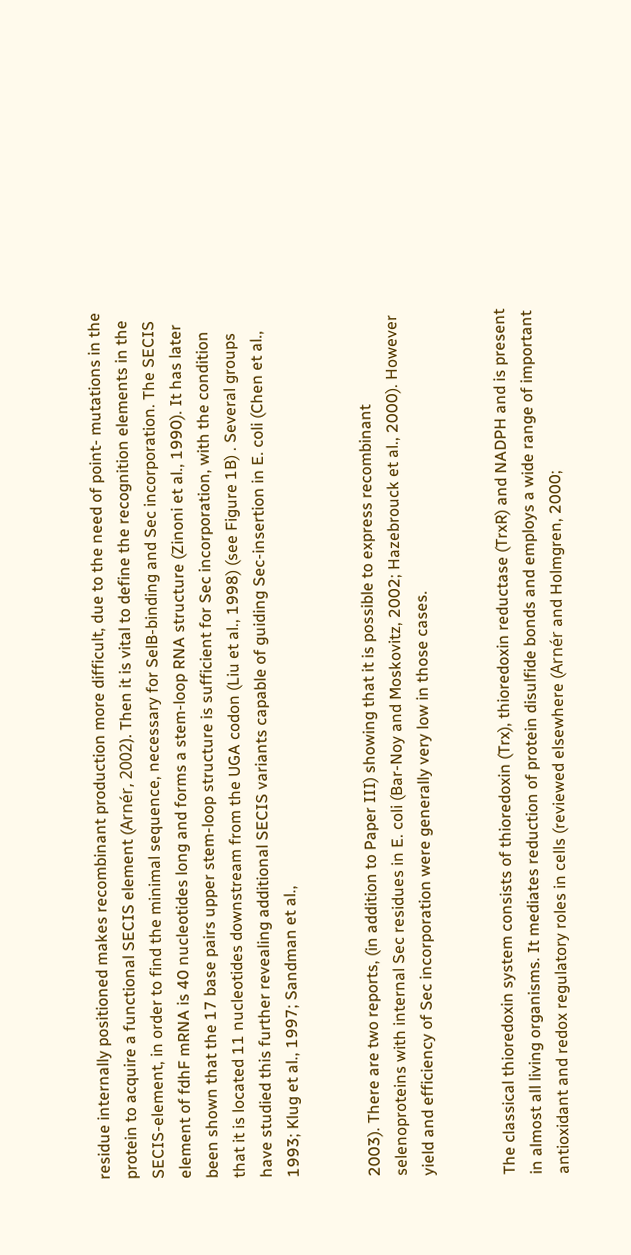residue internally positioned makes recombinant production more difficult, due to the need of point- mutations in the protein to acquire a functional SECIS element (Arnér, 2002). Then it is vital to define the recognition elements in the SECIS-element, in order to find the minimal sequence, necessary for SelB-binding and Sec incorporation. The SECIS element of fdhF mRNA is 40 nucleotides long and forms a stem-loop RNA structure (Zinoni et al., 1990). It has later been shown that the 17 base pairs upper stem-loop structure is sufficient for Sec incorporation, with the condition that it is located 11 nucleotides downstream from the UGA codon (Liu et al., 1998) (see Figure 1B) . Several groups have studied this further revealing additional SECIS variants capable of guiding Sec-insertion in E. coli (Chen et al., 1993; Klug et al., 1997; Sandman et al.,


2003). There are two reports, (in addition to Paper III) showing that it is possible to express recombinant selenoproteins with internal Sec residues in E. coli (Bar-Noy and Moskovitz, 2002; Hazebrouck et al., 2000). However yield and efficiency of Sec incorporation were generally very low in those cases.


The classical thioredoxin system consists of thioredoxin (Trx), thioredoxin reductase (TrxR) and NADPH and is present in almost all living organisms. It mediates reduction of protein disulfide bonds and employs a wide range of important antioxidant and redox regulatory roles in cells (reviewed elsewhere (Arnér and Holmgren, 2000;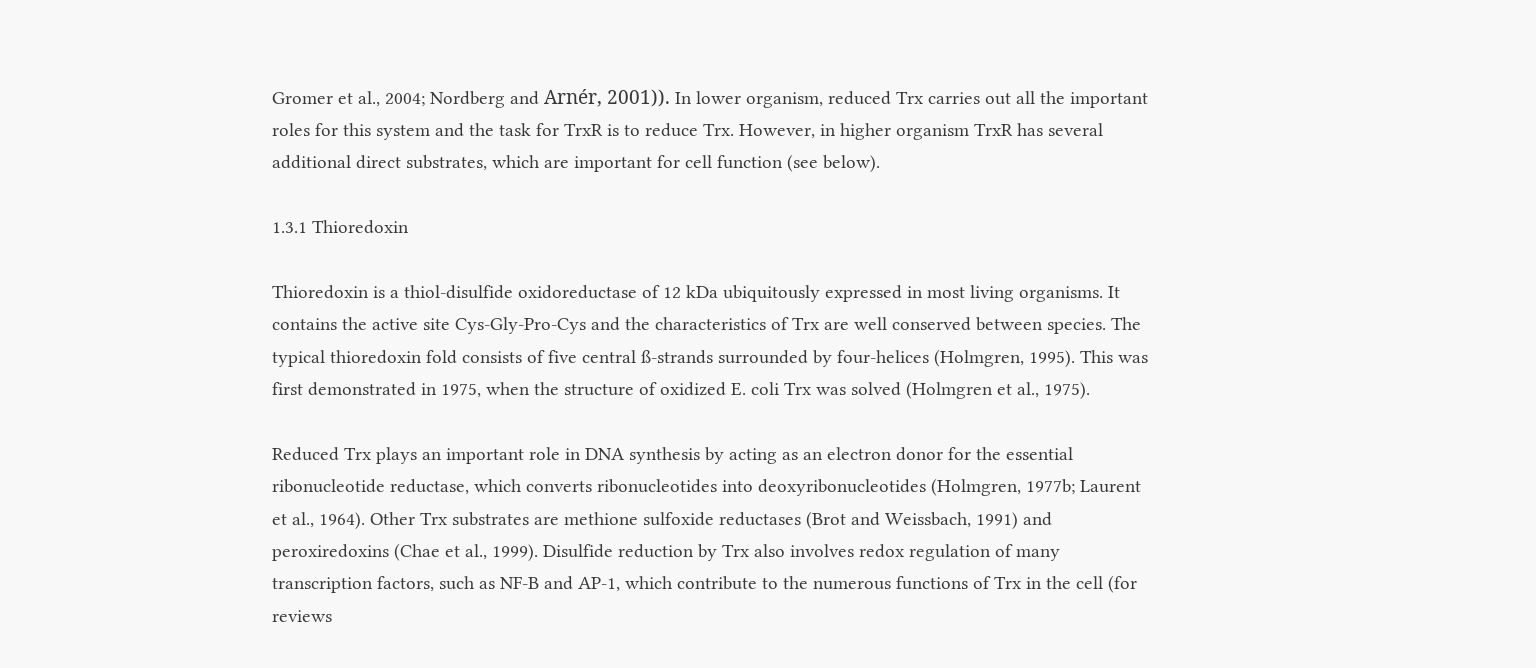Gromer et al., 2004; Nordberg and Arnér, 2001)). In lower organism, reduced Trx carries out all the important roles for this system and the task for TrxR is to reduce Trx. However, in higher organism TrxR has several additional direct substrates, which are important for cell function (see below).

1.3.1 Thioredoxin

Thioredoxin is a thiol-disulfide oxidoreductase of 12 kDa ubiquitously expressed in most living organisms. It contains the active site Cys-Gly-Pro-Cys and the characteristics of Trx are well conserved between species. The typical thioredoxin fold consists of five central ß-strands surrounded by four-helices (Holmgren, 1995). This was first demonstrated in 1975, when the structure of oxidized E. coli Trx was solved (Holmgren et al., 1975).

Reduced Trx plays an important role in DNA synthesis by acting as an electron donor for the essential ribonucleotide reductase, which converts ribonucleotides into deoxyribonucleotides (Holmgren, 1977b; Laurent et al., 1964). Other Trx substrates are methione sulfoxide reductases (Brot and Weissbach, 1991) and peroxiredoxins (Chae et al., 1999). Disulfide reduction by Trx also involves redox regulation of many transcription factors, such as NF-B and AP-1, which contribute to the numerous functions of Trx in the cell (for reviews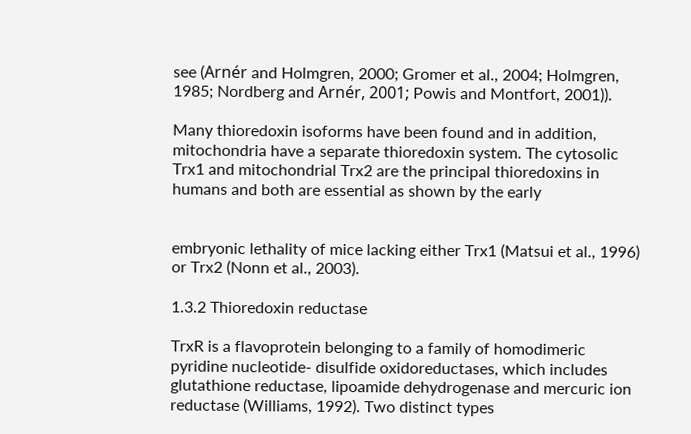see (Arnér and Holmgren, 2000; Gromer et al., 2004; Holmgren, 1985; Nordberg and Arnér, 2001; Powis and Montfort, 2001)).

Many thioredoxin isoforms have been found and in addition, mitochondria have a separate thioredoxin system. The cytosolic Trx1 and mitochondrial Trx2 are the principal thioredoxins in humans and both are essential as shown by the early


embryonic lethality of mice lacking either Trx1 (Matsui et al., 1996) or Trx2 (Nonn et al., 2003).

1.3.2 Thioredoxin reductase

TrxR is a flavoprotein belonging to a family of homodimeric pyridine nucleotide- disulfide oxidoreductases, which includes glutathione reductase, lipoamide dehydrogenase and mercuric ion reductase (Williams, 1992). Two distinct types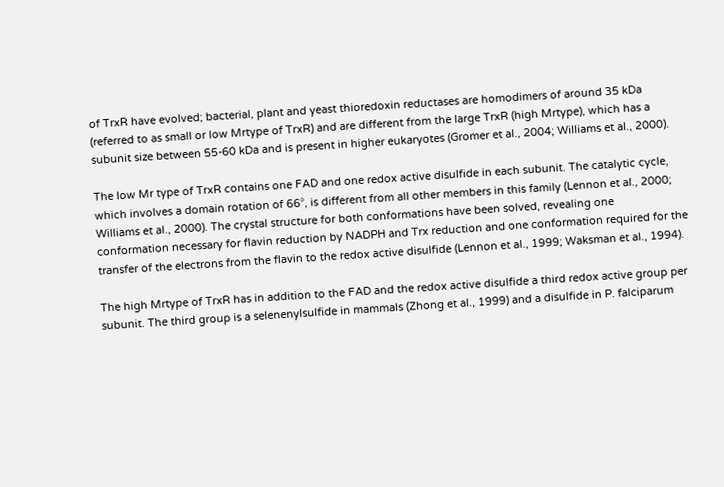of TrxR have evolved; bacterial, plant and yeast thioredoxin reductases are homodimers of around 35 kDa (referred to as small or low Mrtype of TrxR) and are different from the large TrxR (high Mrtype), which has a subunit size between 55-60 kDa and is present in higher eukaryotes (Gromer et al., 2004; Williams et al., 2000).

The low Mr type of TrxR contains one FAD and one redox active disulfide in each subunit. The catalytic cycle, which involves a domain rotation of 66°, is different from all other members in this family (Lennon et al., 2000; Williams et al., 2000). The crystal structure for both conformations have been solved, revealing one conformation necessary for flavin reduction by NADPH and Trx reduction and one conformation required for the transfer of the electrons from the flavin to the redox active disulfide (Lennon et al., 1999; Waksman et al., 1994).

The high Mrtype of TrxR has in addition to the FAD and the redox active disulfide a third redox active group per subunit. The third group is a selenenylsulfide in mammals (Zhong et al., 1999) and a disulfide in P. falciparum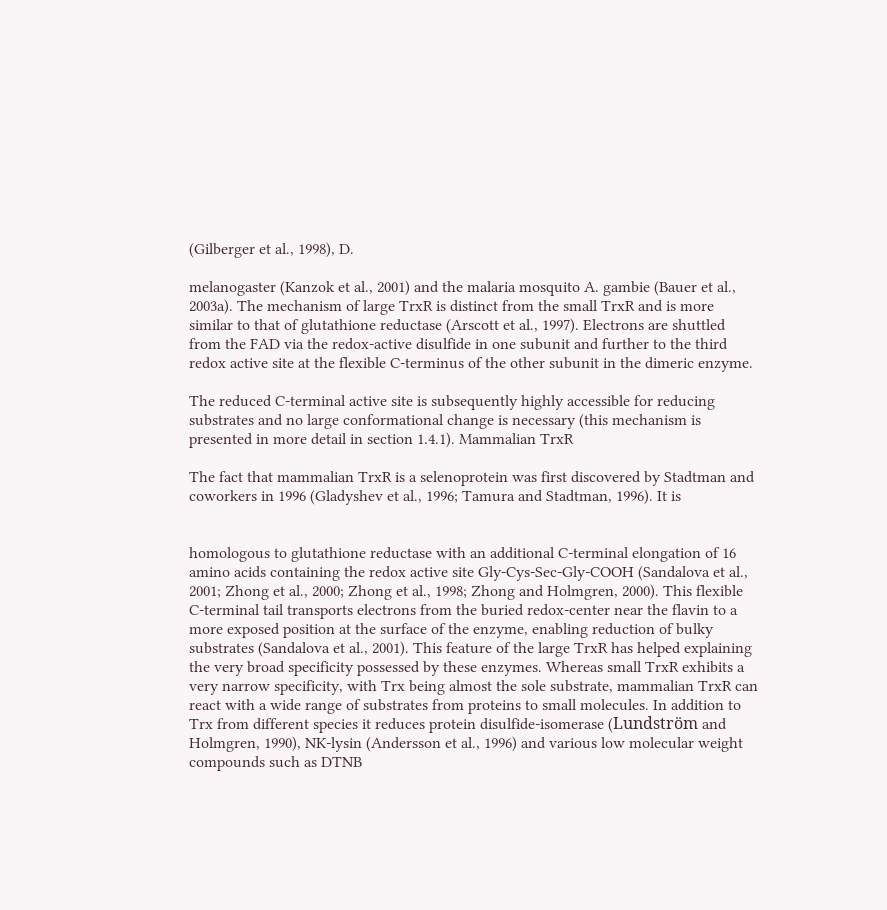(Gilberger et al., 1998), D.

melanogaster (Kanzok et al., 2001) and the malaria mosquito A. gambie (Bauer et al., 2003a). The mechanism of large TrxR is distinct from the small TrxR and is more similar to that of glutathione reductase (Arscott et al., 1997). Electrons are shuttled from the FAD via the redox-active disulfide in one subunit and further to the third redox active site at the flexible C-terminus of the other subunit in the dimeric enzyme.

The reduced C-terminal active site is subsequently highly accessible for reducing substrates and no large conformational change is necessary (this mechanism is presented in more detail in section 1.4.1). Mammalian TrxR

The fact that mammalian TrxR is a selenoprotein was first discovered by Stadtman and coworkers in 1996 (Gladyshev et al., 1996; Tamura and Stadtman, 1996). It is


homologous to glutathione reductase with an additional C-terminal elongation of 16 amino acids containing the redox active site Gly-Cys-Sec-Gly-COOH (Sandalova et al., 2001; Zhong et al., 2000; Zhong et al., 1998; Zhong and Holmgren, 2000). This flexible C-terminal tail transports electrons from the buried redox-center near the flavin to a more exposed position at the surface of the enzyme, enabling reduction of bulky substrates (Sandalova et al., 2001). This feature of the large TrxR has helped explaining the very broad specificity possessed by these enzymes. Whereas small TrxR exhibits a very narrow specificity, with Trx being almost the sole substrate, mammalian TrxR can react with a wide range of substrates from proteins to small molecules. In addition to Trx from different species it reduces protein disulfide-isomerase (Lundström and Holmgren, 1990), NK-lysin (Andersson et al., 1996) and various low molecular weight compounds such as DTNB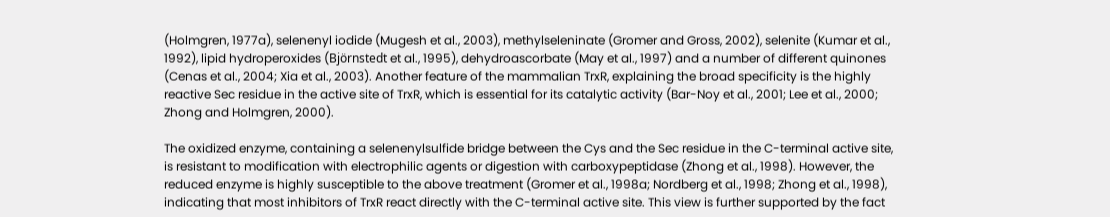(Holmgren, 1977a), selenenyl iodide (Mugesh et al., 2003), methylseleninate (Gromer and Gross, 2002), selenite (Kumar et al., 1992), lipid hydroperoxides (Björnstedt et al., 1995), dehydroascorbate (May et al., 1997) and a number of different quinones (Cenas et al., 2004; Xia et al., 2003). Another feature of the mammalian TrxR, explaining the broad specificity is the highly reactive Sec residue in the active site of TrxR, which is essential for its catalytic activity (Bar-Noy et al., 2001; Lee et al., 2000; Zhong and Holmgren, 2000).

The oxidized enzyme, containing a selenenylsulfide bridge between the Cys and the Sec residue in the C-terminal active site, is resistant to modification with electrophilic agents or digestion with carboxypeptidase (Zhong et al., 1998). However, the reduced enzyme is highly susceptible to the above treatment (Gromer et al., 1998a; Nordberg et al., 1998; Zhong et al., 1998), indicating that most inhibitors of TrxR react directly with the C-terminal active site. This view is further supported by the fact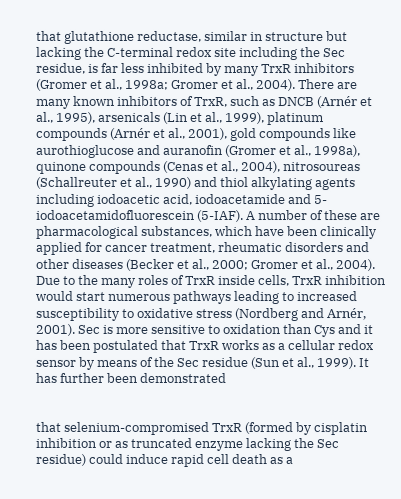that glutathione reductase, similar in structure but lacking the C-terminal redox site including the Sec residue, is far less inhibited by many TrxR inhibitors (Gromer et al., 1998a; Gromer et al., 2004). There are many known inhibitors of TrxR, such as DNCB (Arnér et al., 1995), arsenicals (Lin et al., 1999), platinum compounds (Arnér et al., 2001), gold compounds like aurothioglucose and auranofin (Gromer et al., 1998a), quinone compounds (Cenas et al., 2004), nitrosoureas (Schallreuter et al., 1990) and thiol alkylating agents including iodoacetic acid, iodoacetamide and 5- iodoacetamidofluorescein (5-IAF). A number of these are pharmacological substances, which have been clinically applied for cancer treatment, rheumatic disorders and other diseases (Becker et al., 2000; Gromer et al., 2004). Due to the many roles of TrxR inside cells, TrxR inhibition would start numerous pathways leading to increased susceptibility to oxidative stress (Nordberg and Arnér, 2001). Sec is more sensitive to oxidation than Cys and it has been postulated that TrxR works as a cellular redox sensor by means of the Sec residue (Sun et al., 1999). It has further been demonstrated


that selenium-compromised TrxR (formed by cisplatin inhibition or as truncated enzyme lacking the Sec residue) could induce rapid cell death as a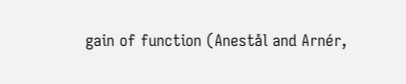gain of function (Anestål and Arnér,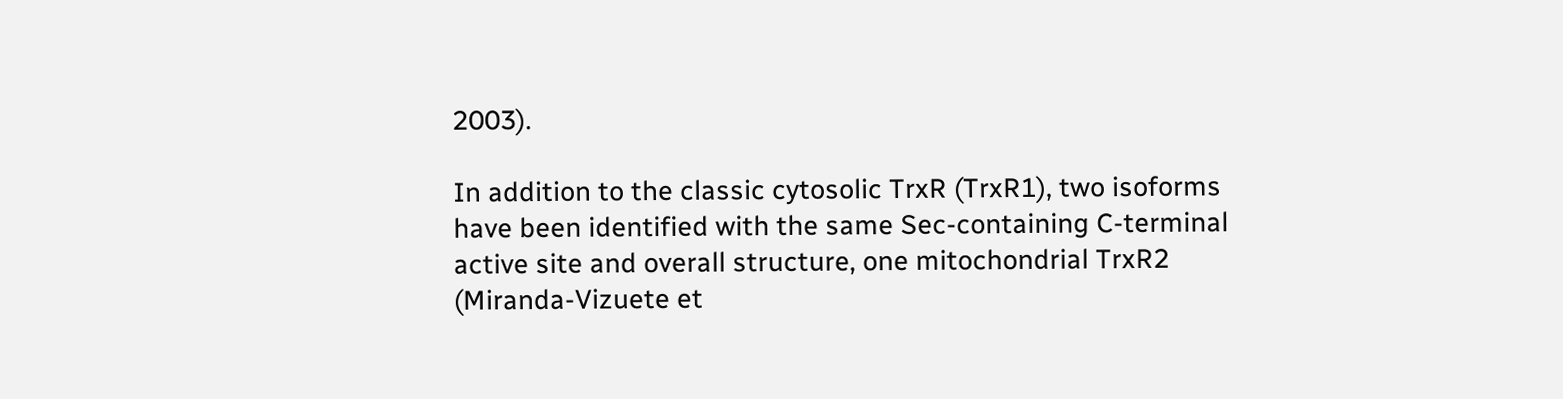2003).

In addition to the classic cytosolic TrxR (TrxR1), two isoforms have been identified with the same Sec-containing C-terminal active site and overall structure, one mitochondrial TrxR2 (Miranda-Vizuete et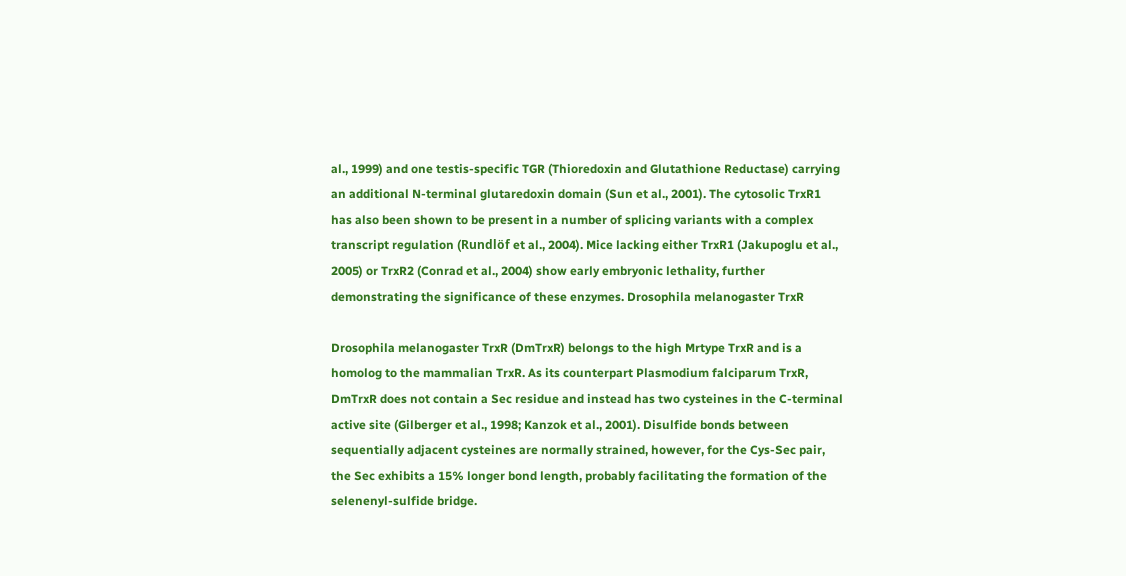al., 1999) and one testis-specific TGR (Thioredoxin and Glutathione Reductase) carrying an additional N-terminal glutaredoxin domain (Sun et al., 2001). The cytosolic TrxR1 has also been shown to be present in a number of splicing variants with a complex transcript regulation (Rundlöf et al., 2004). Mice lacking either TrxR1 (Jakupoglu et al., 2005) or TrxR2 (Conrad et al., 2004) show early embryonic lethality, further demonstrating the significance of these enzymes. Drosophila melanogaster TrxR

Drosophila melanogaster TrxR (DmTrxR) belongs to the high Mrtype TrxR and is a homolog to the mammalian TrxR. As its counterpart Plasmodium falciparum TrxR, DmTrxR does not contain a Sec residue and instead has two cysteines in the C-terminal active site (Gilberger et al., 1998; Kanzok et al., 2001). Disulfide bonds between sequentially adjacent cysteines are normally strained, however, for the Cys-Sec pair, the Sec exhibits a 15% longer bond length, probably facilitating the formation of the selenenyl-sulfide bridge.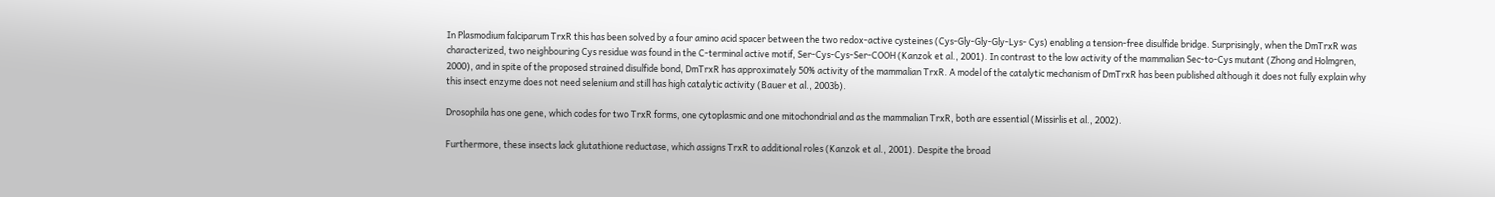In Plasmodium falciparum TrxR this has been solved by a four amino acid spacer between the two redox-active cysteines (Cys-Gly-Gly-Gly-Lys- Cys) enabling a tension-free disulfide bridge. Surprisingly, when the DmTrxR was characterized, two neighbouring Cys residue was found in the C-terminal active motif, Ser-Cys-Cys-Ser-COOH (Kanzok et al., 2001). In contrast to the low activity of the mammalian Sec-to-Cys mutant (Zhong and Holmgren, 2000), and in spite of the proposed strained disulfide bond, DmTrxR has approximately 50% activity of the mammalian TrxR. A model of the catalytic mechanism of DmTrxR has been published although it does not fully explain why this insect enzyme does not need selenium and still has high catalytic activity (Bauer et al., 2003b).

Drosophila has one gene, which codes for two TrxR forms, one cytoplasmic and one mitochondrial and as the mammalian TrxR, both are essential (Missirlis et al., 2002).

Furthermore, these insects lack glutathione reductase, which assigns TrxR to additional roles (Kanzok et al., 2001). Despite the broad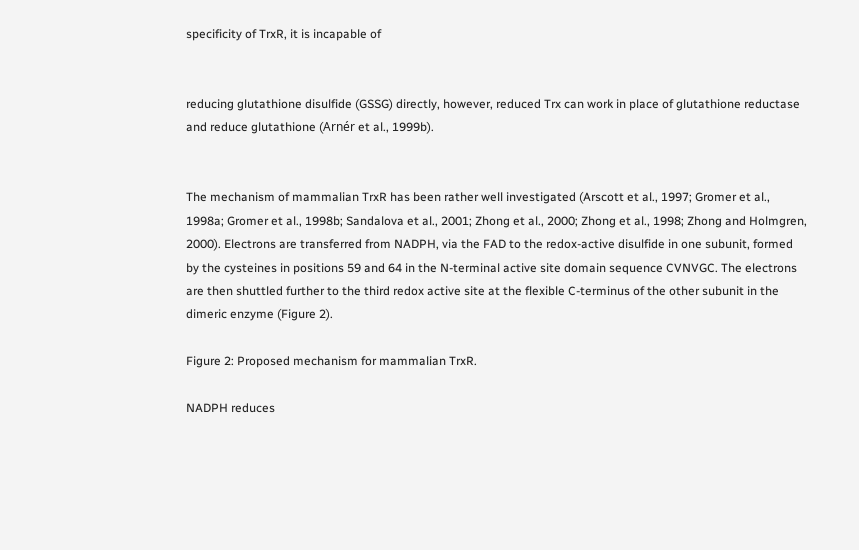specificity of TrxR, it is incapable of


reducing glutathione disulfide (GSSG) directly, however, reduced Trx can work in place of glutathione reductase and reduce glutathione (Arnér et al., 1999b).


The mechanism of mammalian TrxR has been rather well investigated (Arscott et al., 1997; Gromer et al., 1998a; Gromer et al., 1998b; Sandalova et al., 2001; Zhong et al., 2000; Zhong et al., 1998; Zhong and Holmgren, 2000). Electrons are transferred from NADPH, via the FAD to the redox-active disulfide in one subunit, formed by the cysteines in positions 59 and 64 in the N-terminal active site domain sequence CVNVGC. The electrons are then shuttled further to the third redox active site at the flexible C-terminus of the other subunit in the dimeric enzyme (Figure 2).

Figure 2: Proposed mechanism for mammalian TrxR.

NADPH reduces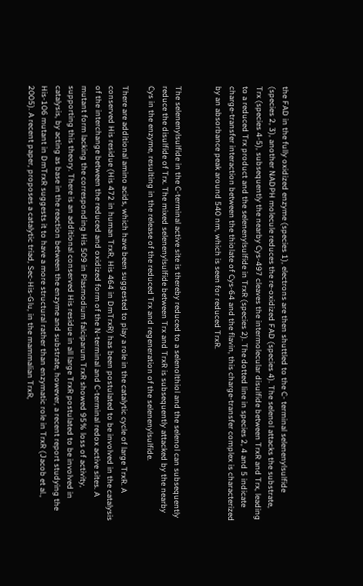the FAD in the fully oxidized enzyme (species 1), electrons are then shuttled to the C- terminal selenenylsulfide (species 2, 3), another NADPH molecule reduces the re-oxidized FAD (species 4). The selenol attacks the substrate, Trx (species 4-5), subsequently the nearby Cys-497 cleaves the intermolecular disulfide between TrxR and Trx, leading to a reduced Trx product and the selenenylsulfide in TrxR (species 2). The dotted line in species 2, 4 and 5 indicate charge-transfer interaction between the thiolate of Cys-64 and the flavin, this charge-transfer complex is characterized by an absorbance peak around 540 nm, which is seen for reduced TrxR.


The selenenylsulfide in the C-terminal active site is thereby reduced to a selenolthiol and the selenol can subsequently reduce the disulfide of Trx. The mixed selenenylsulfide between Trx and TrxR is subsequently attacked by the nearby Cys in the enzyme, resulting in the release of the reduced Trx and regeneration of the selenenylsulfide.

There are additional amino acids, which have been suggested to play a role in the catalytic cycle of large TrxR. A conserved His residue (His 472 in human TrxR, His 464 in DmTrxR) has been postulated to be involved in the catalysis of the interchange between the reduced and oxidized form of the N-terminal and C-terminal redox active sites. A mutant form lacking the corresponding His 509 in Plasmodium falciparum TrxR showed 95% loss of activity, supporting this theory. There is an additional conserved His residue in all large TrxR postulated to be involved in catalysis, by acting as base in the reaction between the enzyme and substrate, however, a recent report studying the His-106 mutant in DmTrxR suggests it to have a more structural rather than enzymatic role in TrxR (Jacob et al., 2005). A recent paper, proposes a catalytic triad, Sec-His-Glu, in the mammalian TrxR,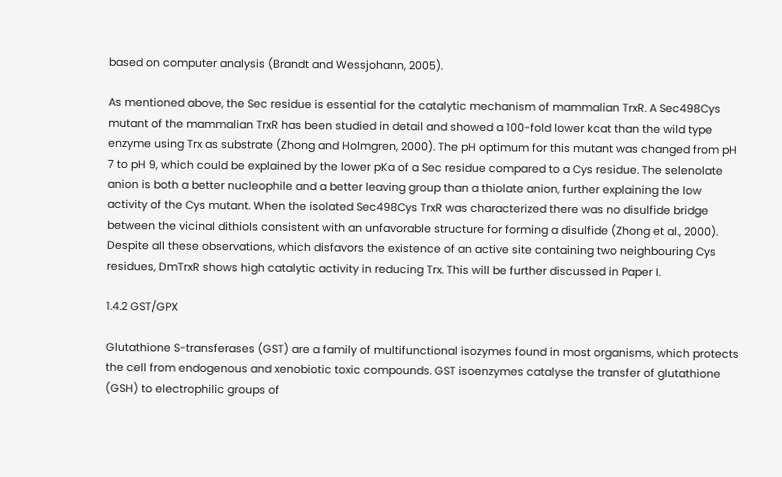based on computer analysis (Brandt and Wessjohann, 2005).

As mentioned above, the Sec residue is essential for the catalytic mechanism of mammalian TrxR. A Sec498Cys mutant of the mammalian TrxR has been studied in detail and showed a 100-fold lower kcat than the wild type enzyme using Trx as substrate (Zhong and Holmgren, 2000). The pH optimum for this mutant was changed from pH 7 to pH 9, which could be explained by the lower pKa of a Sec residue compared to a Cys residue. The selenolate anion is both a better nucleophile and a better leaving group than a thiolate anion, further explaining the low activity of the Cys mutant. When the isolated Sec498Cys TrxR was characterized there was no disulfide bridge between the vicinal dithiols consistent with an unfavorable structure for forming a disulfide (Zhong et al., 2000). Despite all these observations, which disfavors the existence of an active site containing two neighbouring Cys residues, DmTrxR shows high catalytic activity in reducing Trx. This will be further discussed in Paper I.

1.4.2 GST/GPX

Glutathione S-transferases (GST) are a family of multifunctional isozymes found in most organisms, which protects the cell from endogenous and xenobiotic toxic compounds. GST isoenzymes catalyse the transfer of glutathione (GSH) to electrophilic groups of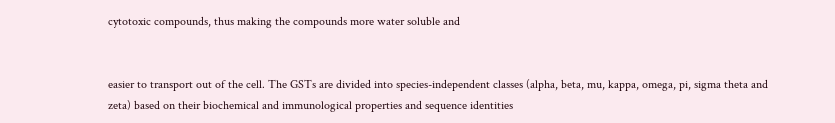cytotoxic compounds, thus making the compounds more water soluble and


easier to transport out of the cell. The GSTs are divided into species-independent classes (alpha, beta, mu, kappa, omega, pi, sigma theta and zeta) based on their biochemical and immunological properties and sequence identities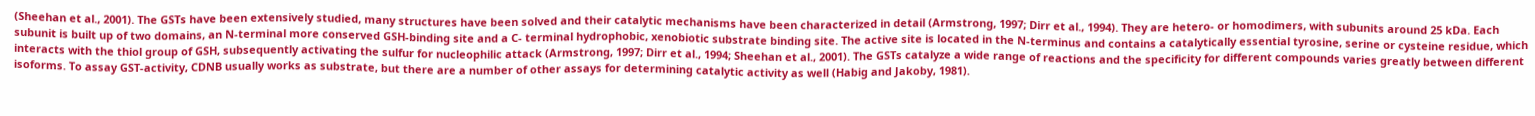(Sheehan et al., 2001). The GSTs have been extensively studied, many structures have been solved and their catalytic mechanisms have been characterized in detail (Armstrong, 1997; Dirr et al., 1994). They are hetero- or homodimers, with subunits around 25 kDa. Each subunit is built up of two domains, an N-terminal more conserved GSH-binding site and a C- terminal hydrophobic, xenobiotic substrate binding site. The active site is located in the N-terminus and contains a catalytically essential tyrosine, serine or cysteine residue, which interacts with the thiol group of GSH, subsequently activating the sulfur for nucleophilic attack (Armstrong, 1997; Dirr et al., 1994; Sheehan et al., 2001). The GSTs catalyze a wide range of reactions and the specificity for different compounds varies greatly between different isoforms. To assay GST-activity, CDNB usually works as substrate, but there are a number of other assays for determining catalytic activity as well (Habig and Jakoby, 1981).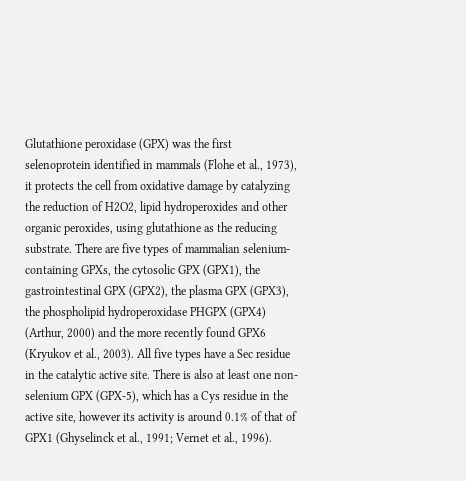Glutathione peroxidase (GPX) was the first selenoprotein identified in mammals (Flohe et al., 1973), it protects the cell from oxidative damage by catalyzing the reduction of H2O2, lipid hydroperoxides and other organic peroxides, using glutathione as the reducing substrate. There are five types of mammalian selenium-containing GPXs, the cytosolic GPX (GPX1), the gastrointestinal GPX (GPX2), the plasma GPX (GPX3), the phospholipid hydroperoxidase PHGPX (GPX4) (Arthur, 2000) and the more recently found GPX6 (Kryukov et al., 2003). All five types have a Sec residue in the catalytic active site. There is also at least one non-selenium GPX (GPX-5), which has a Cys residue in the active site, however its activity is around 0.1% of that of GPX1 (Ghyselinck et al., 1991; Vernet et al., 1996).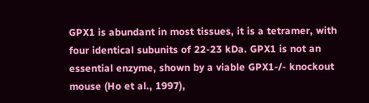GPX1 is abundant in most tissues, it is a tetramer, with four identical subunits of 22-23 kDa. GPX1 is not an essential enzyme, shown by a viable GPX1-/- knockout mouse (Ho et al., 1997),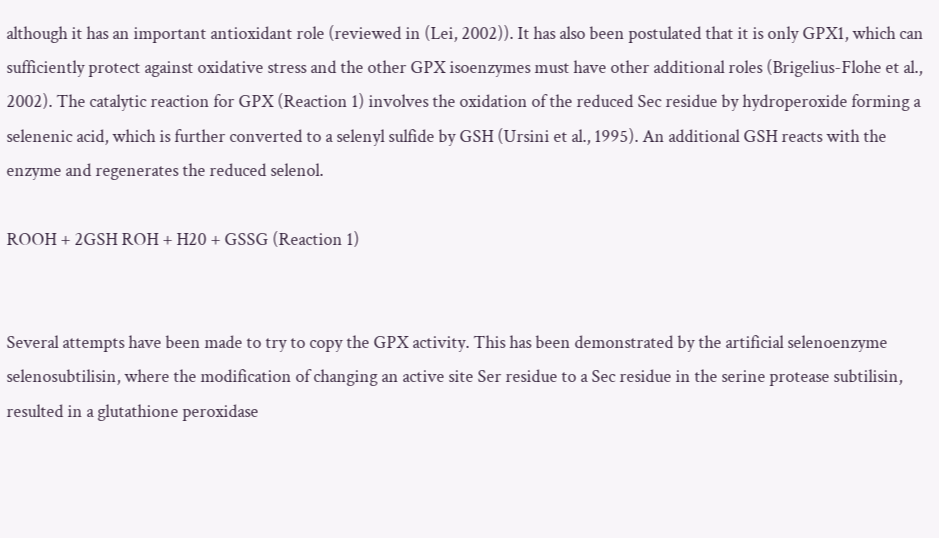although it has an important antioxidant role (reviewed in (Lei, 2002)). It has also been postulated that it is only GPX1, which can sufficiently protect against oxidative stress and the other GPX isoenzymes must have other additional roles (Brigelius-Flohe et al., 2002). The catalytic reaction for GPX (Reaction 1) involves the oxidation of the reduced Sec residue by hydroperoxide forming a selenenic acid, which is further converted to a selenyl sulfide by GSH (Ursini et al., 1995). An additional GSH reacts with the enzyme and regenerates the reduced selenol.

ROOH + 2GSH ROH + H20 + GSSG (Reaction 1)


Several attempts have been made to try to copy the GPX activity. This has been demonstrated by the artificial selenoenzyme selenosubtilisin, where the modification of changing an active site Ser residue to a Sec residue in the serine protease subtilisin, resulted in a glutathione peroxidase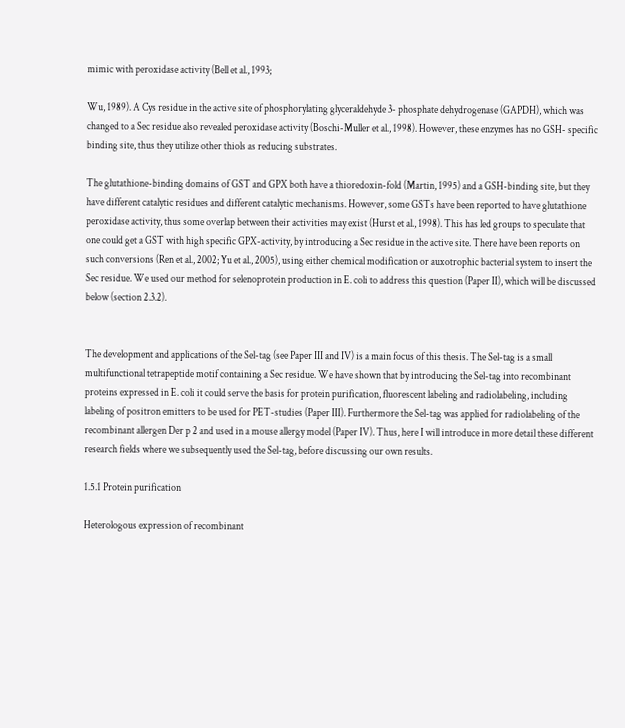mimic with peroxidase activity (Bell et al., 1993;

Wu, 1989). A Cys residue in the active site of phosphorylating glyceraldehyde 3- phosphate dehydrogenase (GAPDH), which was changed to a Sec residue also revealed peroxidase activity (Boschi-Muller et al., 1998). However, these enzymes has no GSH- specific binding site, thus they utilize other thiols as reducing substrates.

The glutathione-binding domains of GST and GPX both have a thioredoxin-fold (Martin, 1995) and a GSH-binding site, but they have different catalytic residues and different catalytic mechanisms. However, some GSTs have been reported to have glutathione peroxidase activity, thus some overlap between their activities may exist (Hurst et al., 1998). This has led groups to speculate that one could get a GST with high specific GPX-activity, by introducing a Sec residue in the active site. There have been reports on such conversions (Ren et al., 2002; Yu et al., 2005), using either chemical modification or auxotrophic bacterial system to insert the Sec residue. We used our method for selenoprotein production in E. coli to address this question (Paper II), which will be discussed below (section 2.3.2).


The development and applications of the Sel-tag (see Paper III and IV) is a main focus of this thesis. The Sel-tag is a small multifunctional tetrapeptide motif containing a Sec residue. We have shown that by introducing the Sel-tag into recombinant proteins expressed in E. coli it could serve the basis for protein purification, fluorescent labeling and radiolabeling, including labeling of positron emitters to be used for PET-studies (Paper III). Furthermore the Sel-tag was applied for radiolabeling of the recombinant allergen Der p 2 and used in a mouse allergy model (Paper IV). Thus, here I will introduce in more detail these different research fields where we subsequently used the Sel-tag, before discussing our own results.

1.5.1 Protein purification

Heterologous expression of recombinant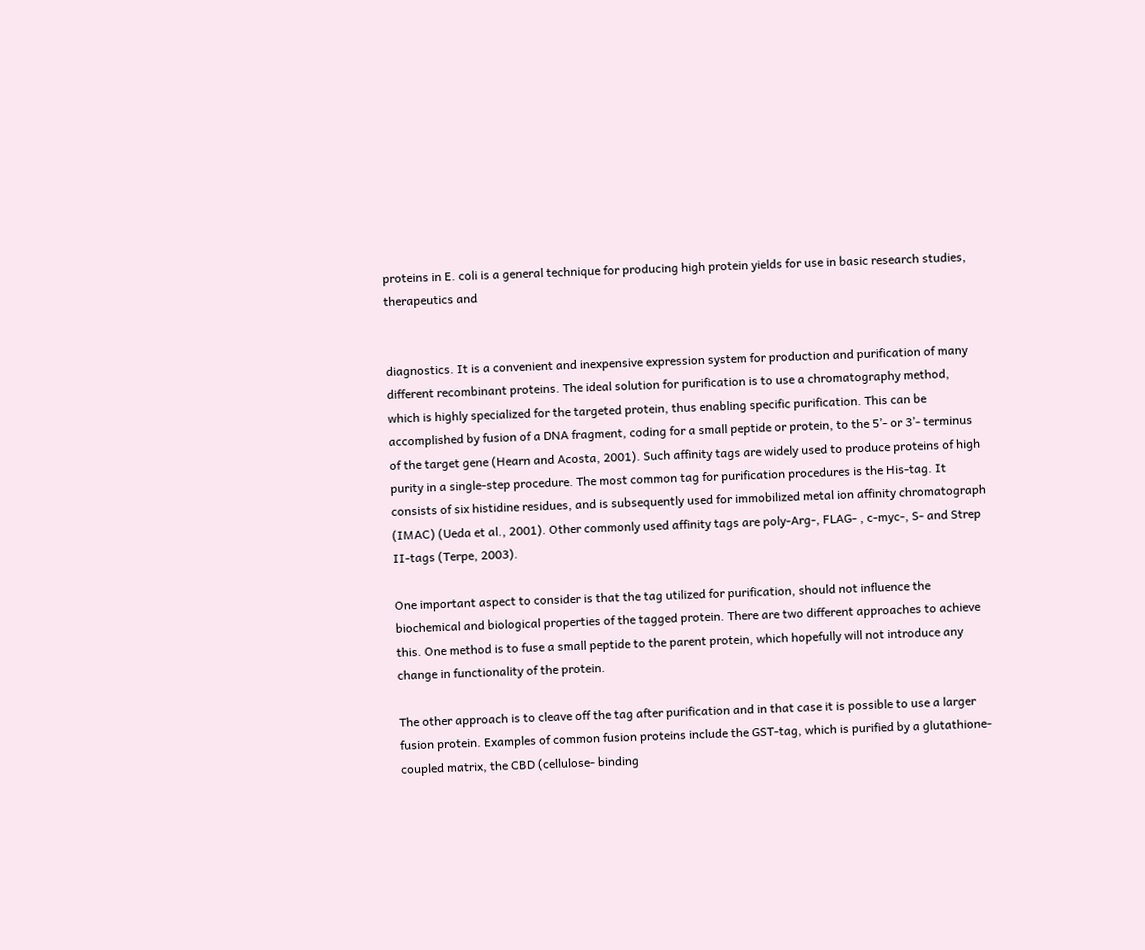proteins in E. coli is a general technique for producing high protein yields for use in basic research studies, therapeutics and


diagnostics. It is a convenient and inexpensive expression system for production and purification of many different recombinant proteins. The ideal solution for purification is to use a chromatography method, which is highly specialized for the targeted protein, thus enabling specific purification. This can be accomplished by fusion of a DNA fragment, coding for a small peptide or protein, to the 5’- or 3’- terminus of the target gene (Hearn and Acosta, 2001). Such affinity tags are widely used to produce proteins of high purity in a single-step procedure. The most common tag for purification procedures is the His-tag. It consists of six histidine residues, and is subsequently used for immobilized metal ion affinity chromatograph (IMAC) (Ueda et al., 2001). Other commonly used affinity tags are poly-Arg-, FLAG- , c-myc-, S- and Strep II-tags (Terpe, 2003).

One important aspect to consider is that the tag utilized for purification, should not influence the biochemical and biological properties of the tagged protein. There are two different approaches to achieve this. One method is to fuse a small peptide to the parent protein, which hopefully will not introduce any change in functionality of the protein.

The other approach is to cleave off the tag after purification and in that case it is possible to use a larger fusion protein. Examples of common fusion proteins include the GST-tag, which is purified by a glutathione-coupled matrix, the CBD (cellulose- binding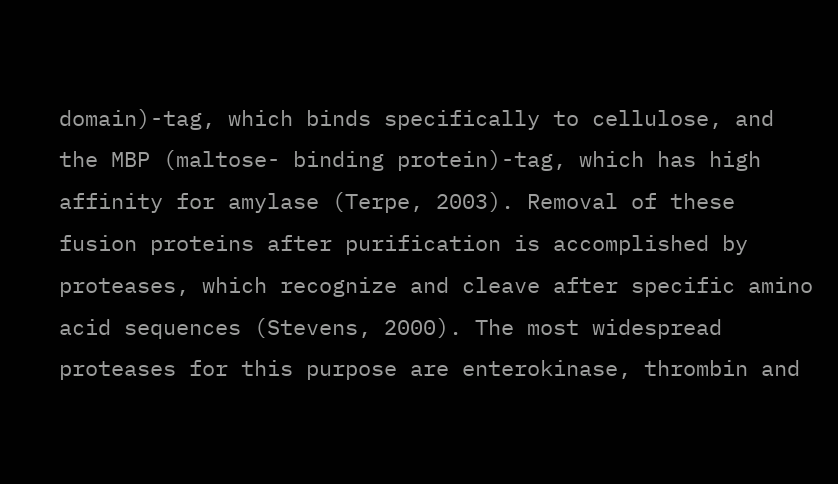domain)-tag, which binds specifically to cellulose, and the MBP (maltose- binding protein)-tag, which has high affinity for amylase (Terpe, 2003). Removal of these fusion proteins after purification is accomplished by proteases, which recognize and cleave after specific amino acid sequences (Stevens, 2000). The most widespread proteases for this purpose are enterokinase, thrombin and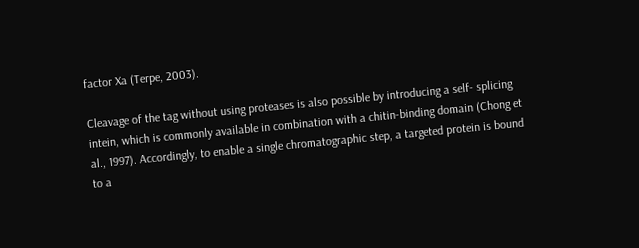factor Xa (Terpe, 2003).

Cleavage of the tag without using proteases is also possible by introducing a self- splicing intein, which is commonly available in combination with a chitin-binding domain (Chong et al., 1997). Accordingly, to enable a single chromatographic step, a targeted protein is bound to a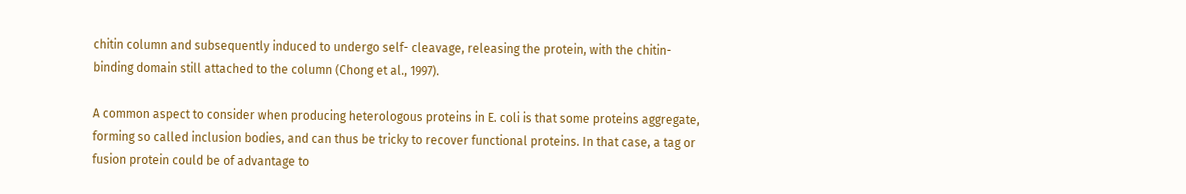chitin column and subsequently induced to undergo self- cleavage, releasing the protein, with the chitin-binding domain still attached to the column (Chong et al., 1997).

A common aspect to consider when producing heterologous proteins in E. coli is that some proteins aggregate, forming so called inclusion bodies, and can thus be tricky to recover functional proteins. In that case, a tag or fusion protein could be of advantage to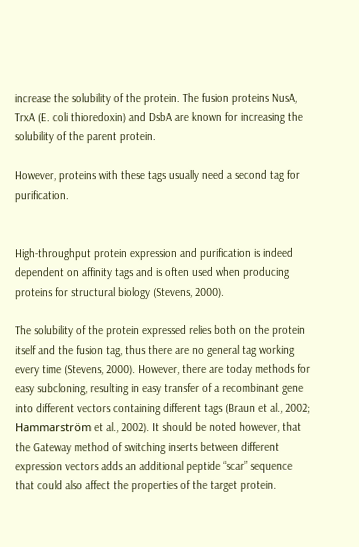increase the solubility of the protein. The fusion proteins NusA, TrxA (E. coli thioredoxin) and DsbA are known for increasing the solubility of the parent protein.

However, proteins with these tags usually need a second tag for purification.


High-throughput protein expression and purification is indeed dependent on affinity tags and is often used when producing proteins for structural biology (Stevens, 2000).

The solubility of the protein expressed relies both on the protein itself and the fusion tag, thus there are no general tag working every time (Stevens, 2000). However, there are today methods for easy subcloning, resulting in easy transfer of a recombinant gene into different vectors containing different tags (Braun et al., 2002; Hammarström et al., 2002). It should be noted however, that the Gateway method of switching inserts between different expression vectors adds an additional peptide “scar” sequence that could also affect the properties of the target protein.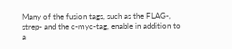Many of the fusion tags, such as the FLAG-, strep- and the c-myc-tag, enable in addition to a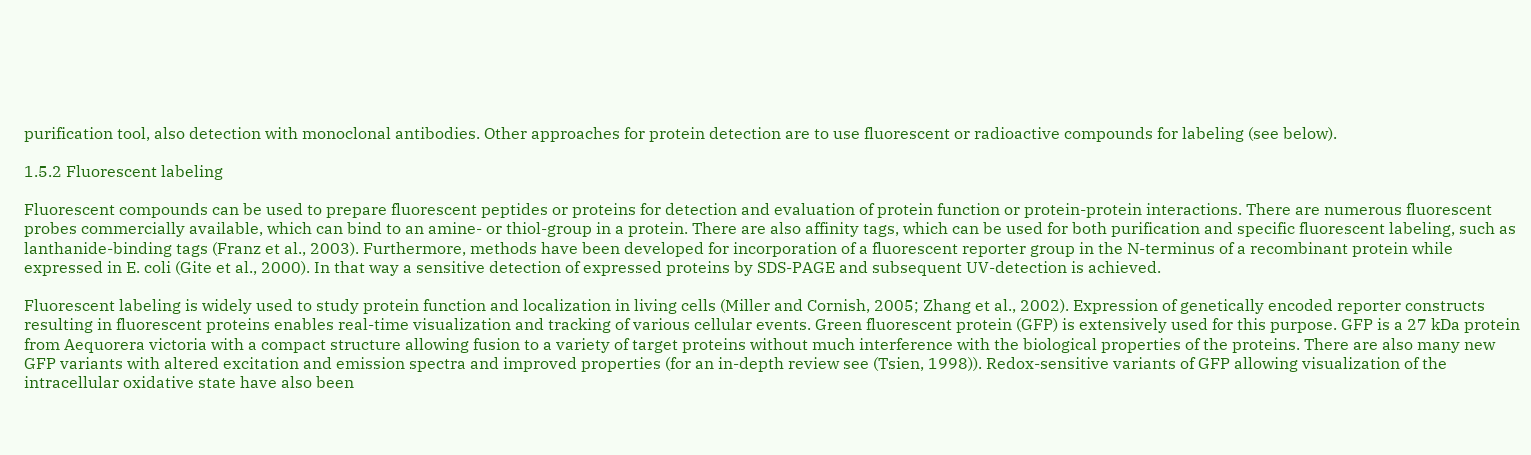purification tool, also detection with monoclonal antibodies. Other approaches for protein detection are to use fluorescent or radioactive compounds for labeling (see below).

1.5.2 Fluorescent labeling

Fluorescent compounds can be used to prepare fluorescent peptides or proteins for detection and evaluation of protein function or protein-protein interactions. There are numerous fluorescent probes commercially available, which can bind to an amine- or thiol-group in a protein. There are also affinity tags, which can be used for both purification and specific fluorescent labeling, such as lanthanide-binding tags (Franz et al., 2003). Furthermore, methods have been developed for incorporation of a fluorescent reporter group in the N-terminus of a recombinant protein while expressed in E. coli (Gite et al., 2000). In that way a sensitive detection of expressed proteins by SDS-PAGE and subsequent UV-detection is achieved.

Fluorescent labeling is widely used to study protein function and localization in living cells (Miller and Cornish, 2005; Zhang et al., 2002). Expression of genetically encoded reporter constructs resulting in fluorescent proteins enables real-time visualization and tracking of various cellular events. Green fluorescent protein (GFP) is extensively used for this purpose. GFP is a 27 kDa protein from Aequorera victoria with a compact structure allowing fusion to a variety of target proteins without much interference with the biological properties of the proteins. There are also many new GFP variants with altered excitation and emission spectra and improved properties (for an in-depth review see (Tsien, 1998)). Redox-sensitive variants of GFP allowing visualization of the intracellular oxidative state have also been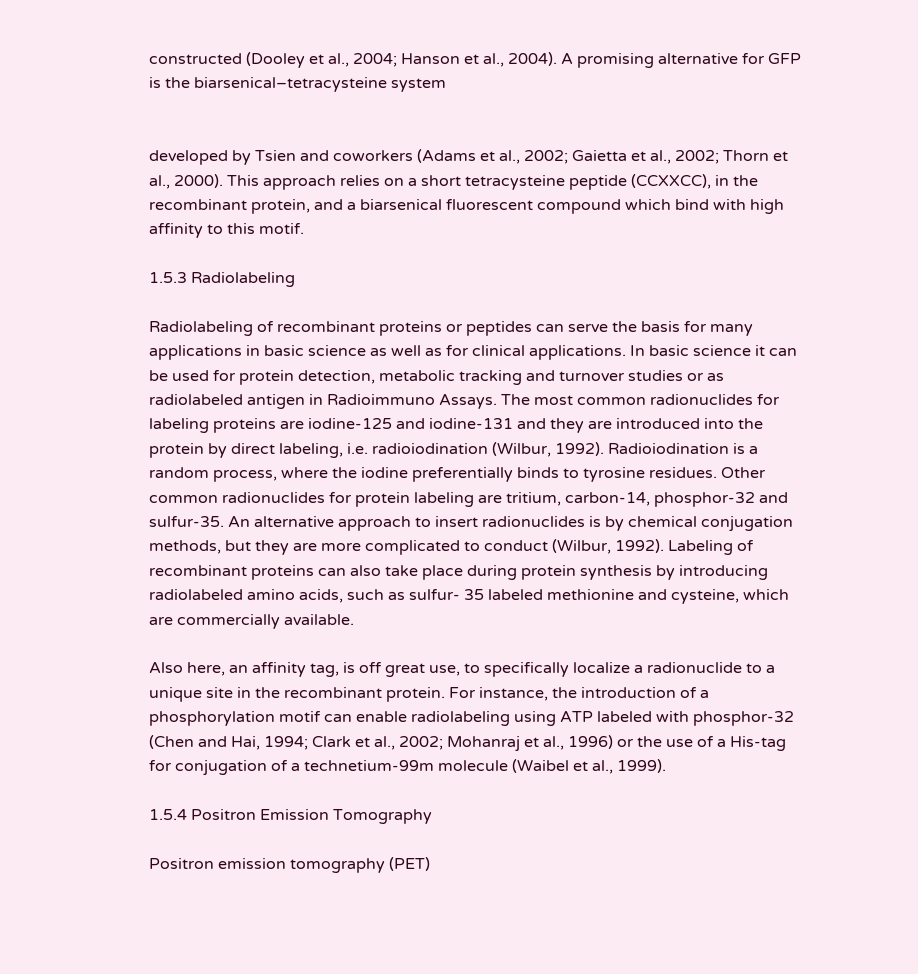constructed (Dooley et al., 2004; Hanson et al., 2004). A promising alternative for GFP is the biarsenical–tetracysteine system


developed by Tsien and coworkers (Adams et al., 2002; Gaietta et al., 2002; Thorn et al., 2000). This approach relies on a short tetracysteine peptide (CCXXCC), in the recombinant protein, and a biarsenical fluorescent compound which bind with high affinity to this motif.

1.5.3 Radiolabeling

Radiolabeling of recombinant proteins or peptides can serve the basis for many applications in basic science as well as for clinical applications. In basic science it can be used for protein detection, metabolic tracking and turnover studies or as radiolabeled antigen in Radioimmuno Assays. The most common radionuclides for labeling proteins are iodine-125 and iodine-131 and they are introduced into the protein by direct labeling, i.e. radioiodination (Wilbur, 1992). Radioiodination is a random process, where the iodine preferentially binds to tyrosine residues. Other common radionuclides for protein labeling are tritium, carbon-14, phosphor-32 and sulfur-35. An alternative approach to insert radionuclides is by chemical conjugation methods, but they are more complicated to conduct (Wilbur, 1992). Labeling of recombinant proteins can also take place during protein synthesis by introducing radiolabeled amino acids, such as sulfur- 35 labeled methionine and cysteine, which are commercially available.

Also here, an affinity tag, is off great use, to specifically localize a radionuclide to a unique site in the recombinant protein. For instance, the introduction of a phosphorylation motif can enable radiolabeling using ATP labeled with phosphor-32 (Chen and Hai, 1994; Clark et al., 2002; Mohanraj et al., 1996) or the use of a His-tag for conjugation of a technetium-99m molecule (Waibel et al., 1999).

1.5.4 Positron Emission Tomography

Positron emission tomography (PET)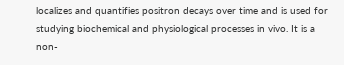localizes and quantifies positron decays over time and is used for studying biochemical and physiological processes in vivo. It is a non-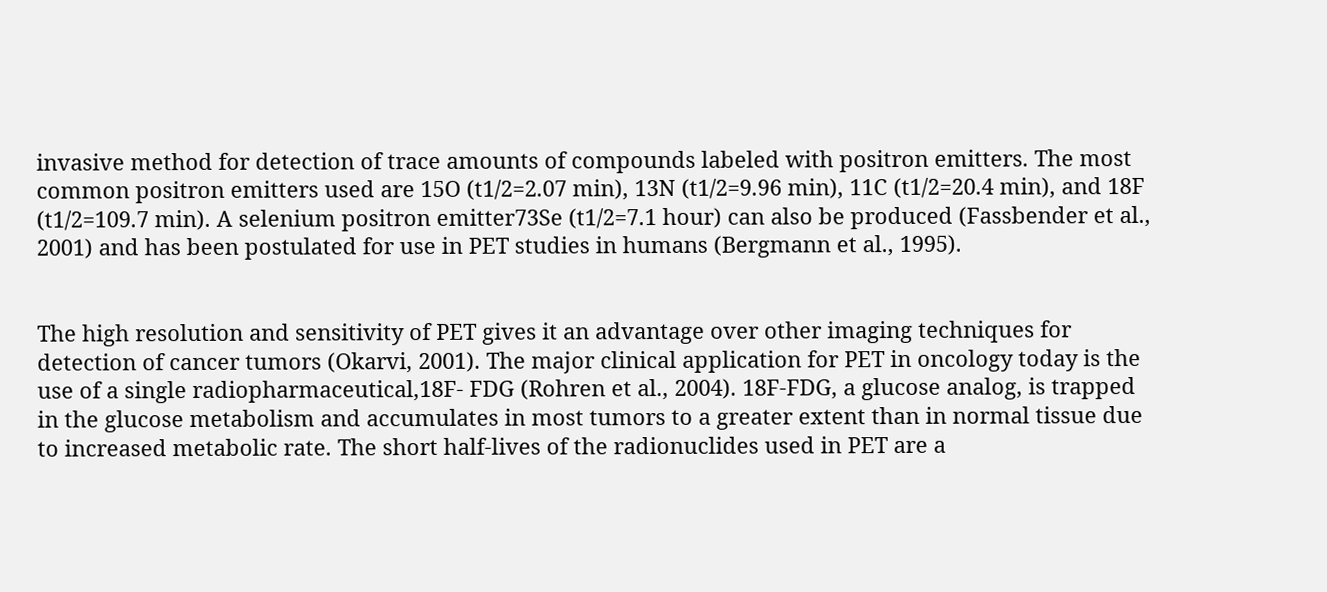invasive method for detection of trace amounts of compounds labeled with positron emitters. The most common positron emitters used are 15O (t1/2=2.07 min), 13N (t1/2=9.96 min), 11C (t1/2=20.4 min), and 18F (t1/2=109.7 min). A selenium positron emitter73Se (t1/2=7.1 hour) can also be produced (Fassbender et al., 2001) and has been postulated for use in PET studies in humans (Bergmann et al., 1995).


The high resolution and sensitivity of PET gives it an advantage over other imaging techniques for detection of cancer tumors (Okarvi, 2001). The major clinical application for PET in oncology today is the use of a single radiopharmaceutical,18F- FDG (Rohren et al., 2004). 18F-FDG, a glucose analog, is trapped in the glucose metabolism and accumulates in most tumors to a greater extent than in normal tissue due to increased metabolic rate. The short half-lives of the radionuclides used in PET are a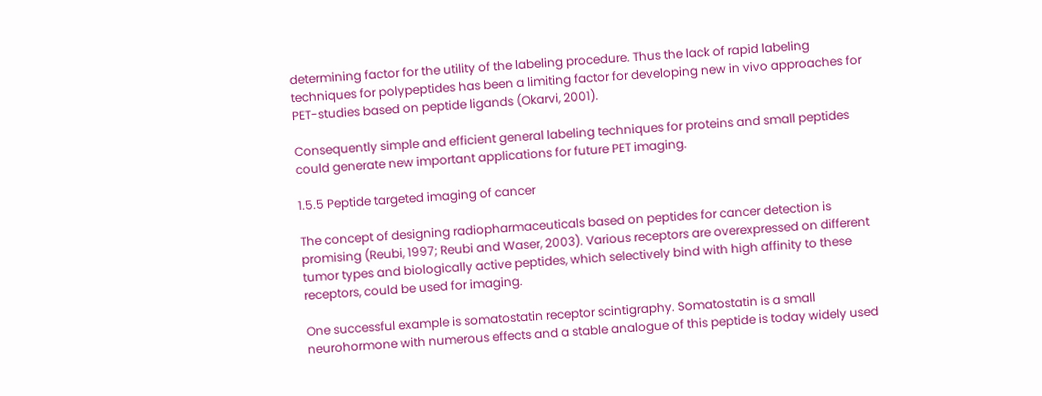determining factor for the utility of the labeling procedure. Thus the lack of rapid labeling techniques for polypeptides has been a limiting factor for developing new in vivo approaches for PET-studies based on peptide ligands (Okarvi, 2001).

Consequently simple and efficient general labeling techniques for proteins and small peptides could generate new important applications for future PET imaging.

1.5.5 Peptide targeted imaging of cancer

The concept of designing radiopharmaceuticals based on peptides for cancer detection is promising (Reubi, 1997; Reubi and Waser, 2003). Various receptors are overexpressed on different tumor types and biologically active peptides, which selectively bind with high affinity to these receptors, could be used for imaging.

One successful example is somatostatin receptor scintigraphy. Somatostatin is a small neurohormone with numerous effects and a stable analogue of this peptide is today widely used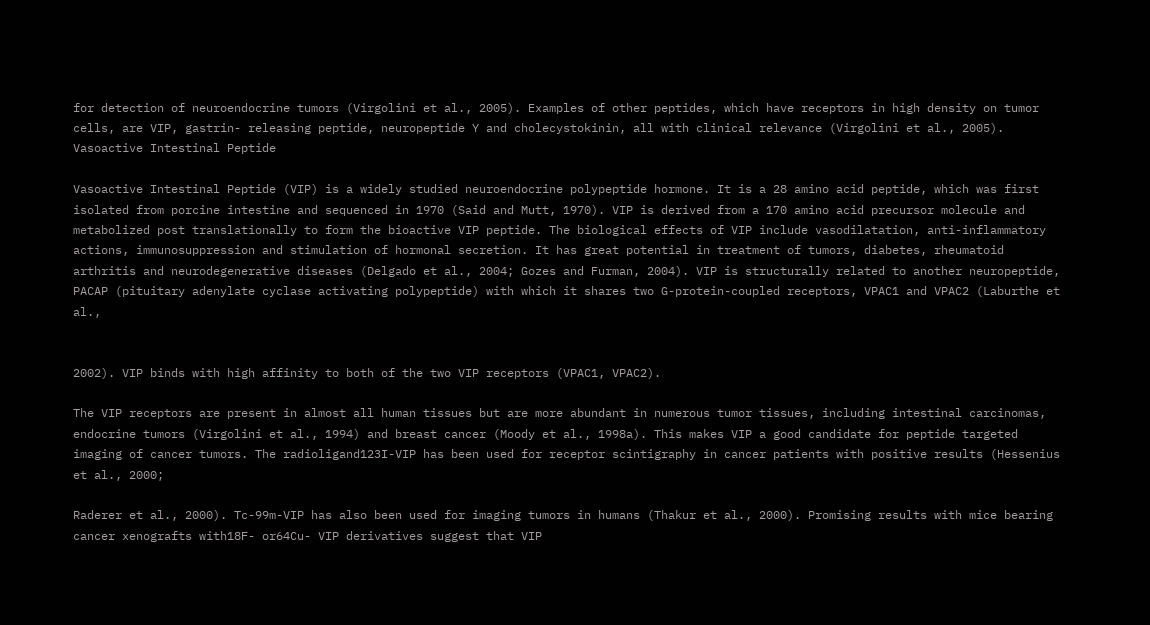for detection of neuroendocrine tumors (Virgolini et al., 2005). Examples of other peptides, which have receptors in high density on tumor cells, are VIP, gastrin- releasing peptide, neuropeptide Y and cholecystokinin, all with clinical relevance (Virgolini et al., 2005). Vasoactive Intestinal Peptide

Vasoactive Intestinal Peptide (VIP) is a widely studied neuroendocrine polypeptide hormone. It is a 28 amino acid peptide, which was first isolated from porcine intestine and sequenced in 1970 (Said and Mutt, 1970). VIP is derived from a 170 amino acid precursor molecule and metabolized post translationally to form the bioactive VIP peptide. The biological effects of VIP include vasodilatation, anti-inflammatory actions, immunosuppression and stimulation of hormonal secretion. It has great potential in treatment of tumors, diabetes, rheumatoid arthritis and neurodegenerative diseases (Delgado et al., 2004; Gozes and Furman, 2004). VIP is structurally related to another neuropeptide, PACAP (pituitary adenylate cyclase activating polypeptide) with which it shares two G-protein-coupled receptors, VPAC1 and VPAC2 (Laburthe et al.,


2002). VIP binds with high affinity to both of the two VIP receptors (VPAC1, VPAC2).

The VIP receptors are present in almost all human tissues but are more abundant in numerous tumor tissues, including intestinal carcinomas, endocrine tumors (Virgolini et al., 1994) and breast cancer (Moody et al., 1998a). This makes VIP a good candidate for peptide targeted imaging of cancer tumors. The radioligand123I-VIP has been used for receptor scintigraphy in cancer patients with positive results (Hessenius et al., 2000;

Raderer et al., 2000). Tc-99m-VIP has also been used for imaging tumors in humans (Thakur et al., 2000). Promising results with mice bearing cancer xenografts with18F- or64Cu- VIP derivatives suggest that VIP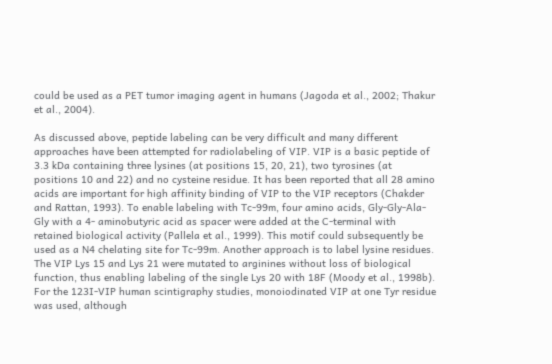could be used as a PET tumor imaging agent in humans (Jagoda et al., 2002; Thakur et al., 2004).

As discussed above, peptide labeling can be very difficult and many different approaches have been attempted for radiolabeling of VIP. VIP is a basic peptide of 3.3 kDa containing three lysines (at positions 15, 20, 21), two tyrosines (at positions 10 and 22) and no cysteine residue. It has been reported that all 28 amino acids are important for high affinity binding of VIP to the VIP receptors (Chakder and Rattan, 1993). To enable labeling with Tc-99m, four amino acids, Gly-Gly-Ala-Gly with a 4- aminobutyric acid as spacer were added at the C-terminal with retained biological activity (Pallela et al., 1999). This motif could subsequently be used as a N4 chelating site for Tc-99m. Another approach is to label lysine residues. The VIP Lys 15 and Lys 21 were mutated to arginines without loss of biological function, thus enabling labeling of the single Lys 20 with 18F (Moody et al., 1998b). For the 123I-VIP human scintigraphy studies, monoiodinated VIP at one Tyr residue was used, although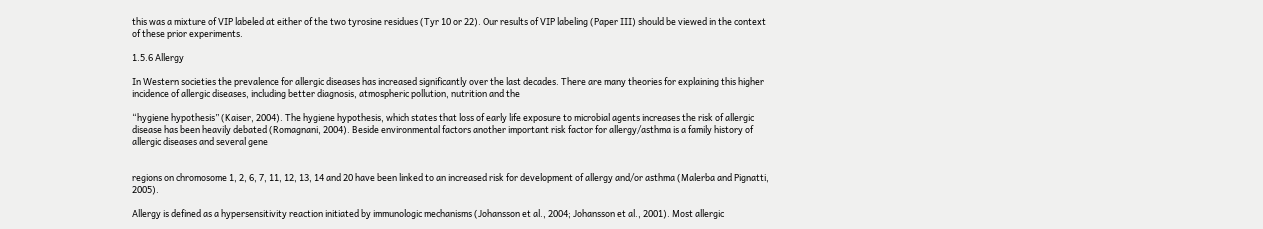this was a mixture of VIP labeled at either of the two tyrosine residues (Tyr 10 or 22). Our results of VIP labeling (Paper III) should be viewed in the context of these prior experiments.

1.5.6 Allergy

In Western societies the prevalence for allergic diseases has increased significantly over the last decades. There are many theories for explaining this higher incidence of allergic diseases, including better diagnosis, atmospheric pollution, nutrition and the

“hygiene hypothesis” (Kaiser, 2004). The hygiene hypothesis, which states that loss of early life exposure to microbial agents increases the risk of allergic disease has been heavily debated (Romagnani, 2004). Beside environmental factors another important risk factor for allergy/asthma is a family history of allergic diseases and several gene


regions on chromosome 1, 2, 6, 7, 11, 12, 13, 14 and 20 have been linked to an increased risk for development of allergy and/or asthma (Malerba and Pignatti, 2005).

Allergy is defined as a hypersensitivity reaction initiated by immunologic mechanisms (Johansson et al., 2004; Johansson et al., 2001). Most allergic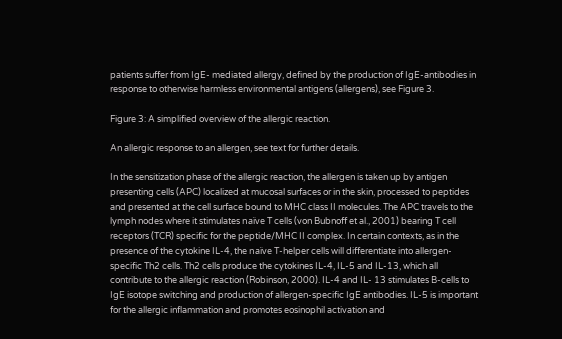patients suffer from IgE- mediated allergy, defined by the production of IgE-antibodies in response to otherwise harmless environmental antigens (allergens), see Figure 3.

Figure 3: A simplified overview of the allergic reaction.

An allergic response to an allergen, see text for further details.

In the sensitization phase of the allergic reaction, the allergen is taken up by antigen presenting cells (APC) localized at mucosal surfaces or in the skin, processed to peptides and presented at the cell surface bound to MHC class II molecules. The APC travels to the lymph nodes where it stimulates naïve T cells (von Bubnoff et al., 2001) bearing T cell receptors (TCR) specific for the peptide/MHC II complex. In certain contexts, as in the presence of the cytokine IL-4, the naïve T-helper cells will differentiate into allergen-specific Th2 cells. Th2 cells produce the cytokines IL-4, IL-5 and IL-13, which all contribute to the allergic reaction (Robinson, 2000). IL-4 and IL- 13 stimulates B-cells to IgE isotope switching and production of allergen-specific IgE antibodies. IL-5 is important for the allergic inflammation and promotes eosinophil activation and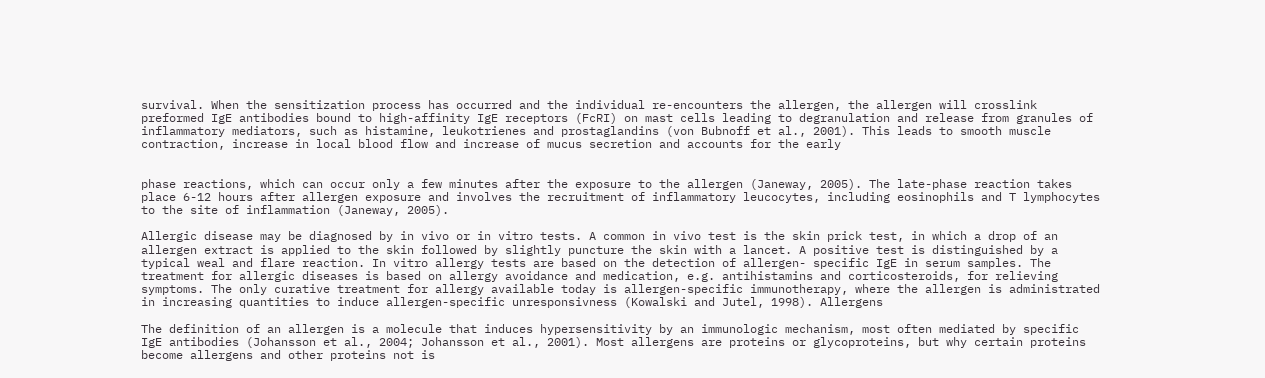survival. When the sensitization process has occurred and the individual re-encounters the allergen, the allergen will crosslink preformed IgE antibodies bound to high-affinity IgE receptors (FcRI) on mast cells leading to degranulation and release from granules of inflammatory mediators, such as histamine, leukotrienes and prostaglandins (von Bubnoff et al., 2001). This leads to smooth muscle contraction, increase in local blood flow and increase of mucus secretion and accounts for the early


phase reactions, which can occur only a few minutes after the exposure to the allergen (Janeway, 2005). The late-phase reaction takes place 6-12 hours after allergen exposure and involves the recruitment of inflammatory leucocytes, including eosinophils and T lymphocytes to the site of inflammation (Janeway, 2005).

Allergic disease may be diagnosed by in vivo or in vitro tests. A common in vivo test is the skin prick test, in which a drop of an allergen extract is applied to the skin followed by slightly puncture the skin with a lancet. A positive test is distinguished by a typical weal and flare reaction. In vitro allergy tests are based on the detection of allergen- specific IgE in serum samples. The treatment for allergic diseases is based on allergy avoidance and medication, e.g. antihistamins and corticosteroids, for relieving symptoms. The only curative treatment for allergy available today is allergen-specific immunotherapy, where the allergen is administrated in increasing quantities to induce allergen-specific unresponsivness (Kowalski and Jutel, 1998). Allergens

The definition of an allergen is a molecule that induces hypersensitivity by an immunologic mechanism, most often mediated by specific IgE antibodies (Johansson et al., 2004; Johansson et al., 2001). Most allergens are proteins or glycoproteins, but why certain proteins become allergens and other proteins not is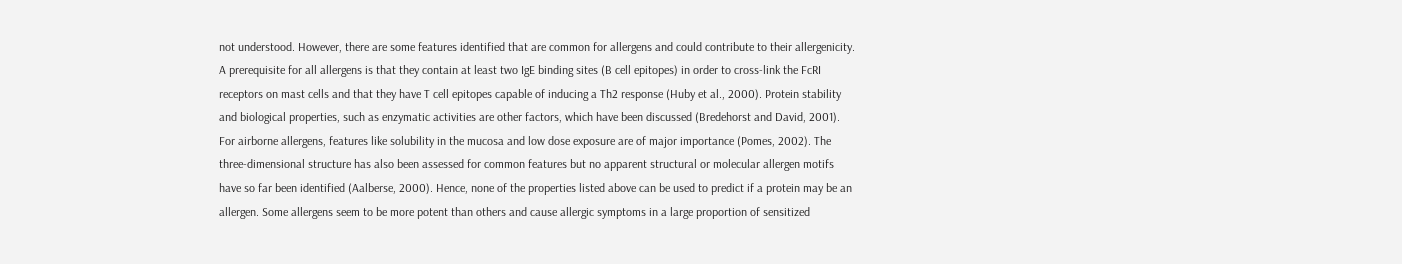not understood. However, there are some features identified that are common for allergens and could contribute to their allergenicity. A prerequisite for all allergens is that they contain at least two IgE binding sites (B cell epitopes) in order to cross-link the FcRI receptors on mast cells and that they have T cell epitopes capable of inducing a Th2 response (Huby et al., 2000). Protein stability and biological properties, such as enzymatic activities are other factors, which have been discussed (Bredehorst and David, 2001). For airborne allergens, features like solubility in the mucosa and low dose exposure are of major importance (Pomes, 2002). The three-dimensional structure has also been assessed for common features but no apparent structural or molecular allergen motifs have so far been identified (Aalberse, 2000). Hence, none of the properties listed above can be used to predict if a protein may be an allergen. Some allergens seem to be more potent than others and cause allergic symptoms in a large proportion of sensitized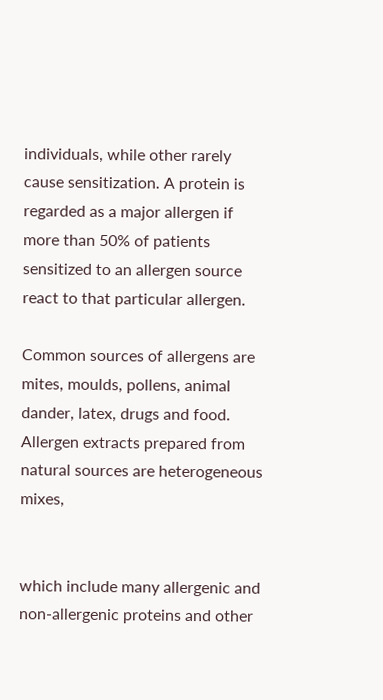individuals, while other rarely cause sensitization. A protein is regarded as a major allergen if more than 50% of patients sensitized to an allergen source react to that particular allergen.

Common sources of allergens are mites, moulds, pollens, animal dander, latex, drugs and food. Allergen extracts prepared from natural sources are heterogeneous mixes,


which include many allergenic and non-allergenic proteins and other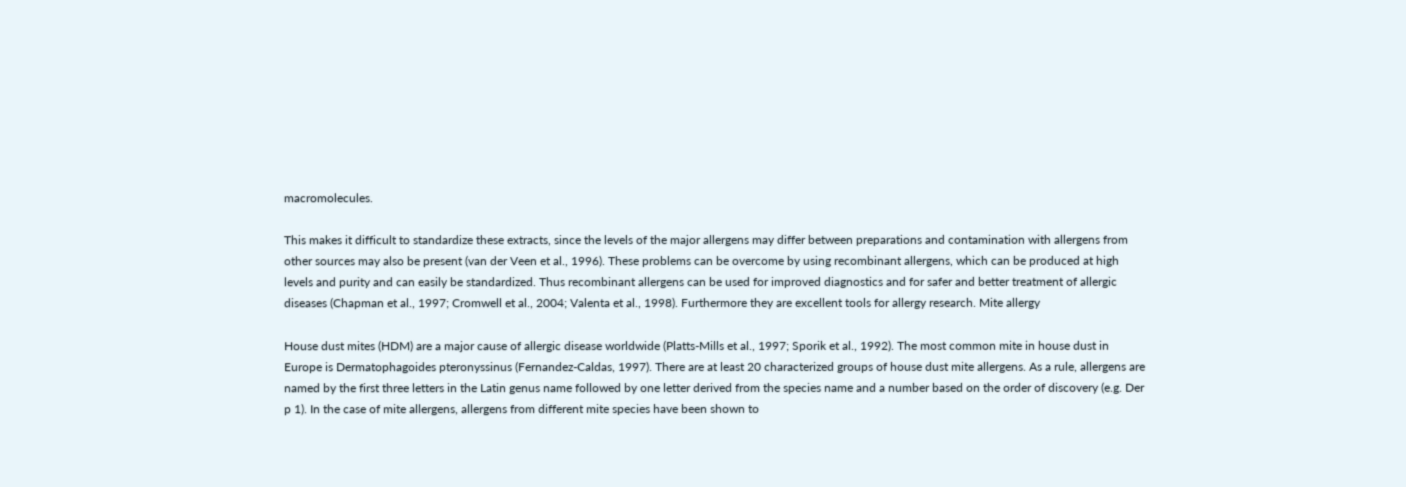macromolecules.

This makes it difficult to standardize these extracts, since the levels of the major allergens may differ between preparations and contamination with allergens from other sources may also be present (van der Veen et al., 1996). These problems can be overcome by using recombinant allergens, which can be produced at high levels and purity and can easily be standardized. Thus recombinant allergens can be used for improved diagnostics and for safer and better treatment of allergic diseases (Chapman et al., 1997; Cromwell et al., 2004; Valenta et al., 1998). Furthermore they are excellent tools for allergy research. Mite allergy

House dust mites (HDM) are a major cause of allergic disease worldwide (Platts-Mills et al., 1997; Sporik et al., 1992). The most common mite in house dust in Europe is Dermatophagoides pteronyssinus (Fernandez-Caldas, 1997). There are at least 20 characterized groups of house dust mite allergens. As a rule, allergens are named by the first three letters in the Latin genus name followed by one letter derived from the species name and a number based on the order of discovery (e.g. Der p 1). In the case of mite allergens, allergens from different mite species have been shown to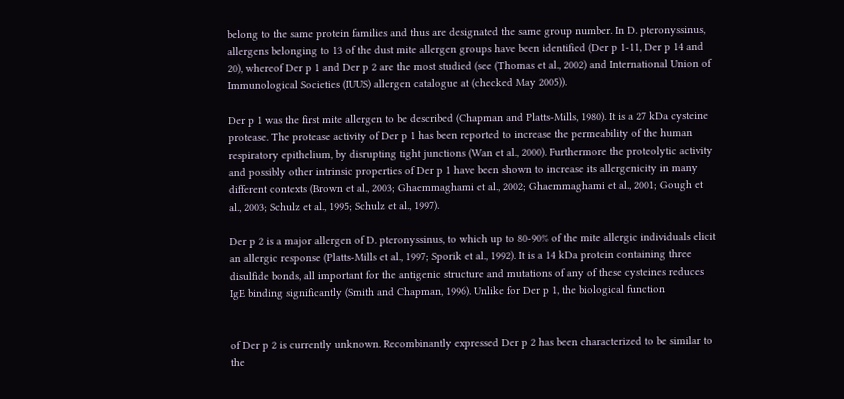belong to the same protein families and thus are designated the same group number. In D. pteronyssinus, allergens belonging to 13 of the dust mite allergen groups have been identified (Der p 1-11, Der p 14 and 20), whereof Der p 1 and Der p 2 are the most studied (see (Thomas et al., 2002) and International Union of Immunological Societies (IUUS) allergen catalogue at (checked May 2005)).

Der p 1 was the first mite allergen to be described (Chapman and Platts-Mills, 1980). It is a 27 kDa cysteine protease. The protease activity of Der p 1 has been reported to increase the permeability of the human respiratory epithelium, by disrupting tight junctions (Wan et al., 2000). Furthermore the proteolytic activity and possibly other intrinsic properties of Der p 1 have been shown to increase its allergenicity in many different contexts (Brown et al., 2003; Ghaemmaghami et al., 2002; Ghaemmaghami et al., 2001; Gough et al., 2003; Schulz et al., 1995; Schulz et al., 1997).

Der p 2 is a major allergen of D. pteronyssinus, to which up to 80-90% of the mite allergic individuals elicit an allergic response (Platts-Mills et al., 1997; Sporik et al., 1992). It is a 14 kDa protein containing three disulfide bonds, all important for the antigenic structure and mutations of any of these cysteines reduces IgE binding significantly (Smith and Chapman, 1996). Unlike for Der p 1, the biological function


of Der p 2 is currently unknown. Recombinantly expressed Der p 2 has been characterized to be similar to the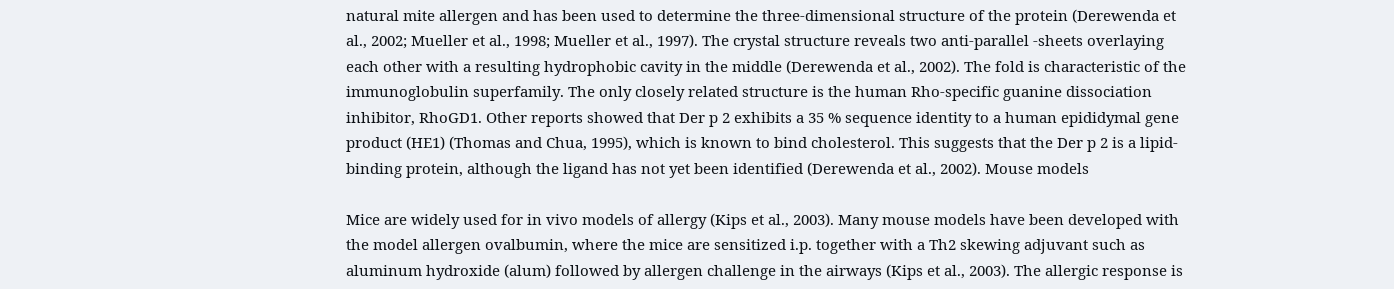natural mite allergen and has been used to determine the three-dimensional structure of the protein (Derewenda et al., 2002; Mueller et al., 1998; Mueller et al., 1997). The crystal structure reveals two anti-parallel -sheets overlaying each other with a resulting hydrophobic cavity in the middle (Derewenda et al., 2002). The fold is characteristic of the immunoglobulin superfamily. The only closely related structure is the human Rho-specific guanine dissociation inhibitor, RhoGD1. Other reports showed that Der p 2 exhibits a 35 % sequence identity to a human epididymal gene product (HE1) (Thomas and Chua, 1995), which is known to bind cholesterol. This suggests that the Der p 2 is a lipid-binding protein, although the ligand has not yet been identified (Derewenda et al., 2002). Mouse models

Mice are widely used for in vivo models of allergy (Kips et al., 2003). Many mouse models have been developed with the model allergen ovalbumin, where the mice are sensitized i.p. together with a Th2 skewing adjuvant such as aluminum hydroxide (alum) followed by allergen challenge in the airways (Kips et al., 2003). The allergic response is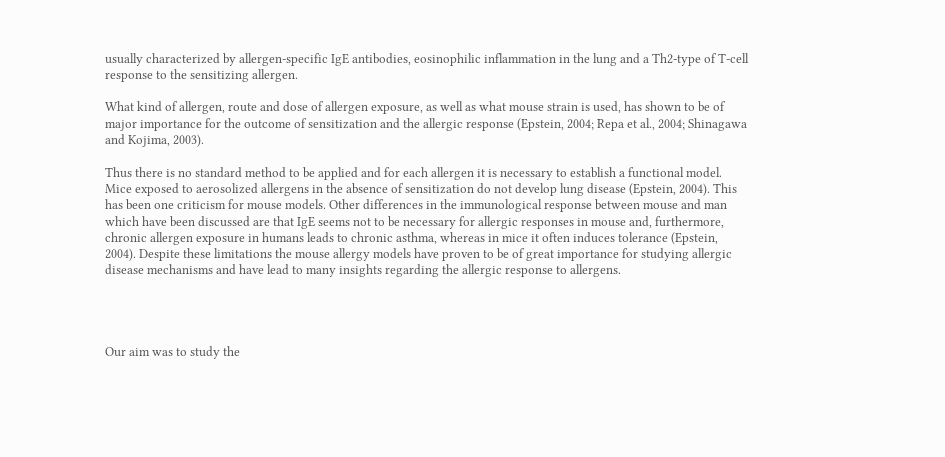usually characterized by allergen-specific IgE antibodies, eosinophilic inflammation in the lung and a Th2-type of T-cell response to the sensitizing allergen.

What kind of allergen, route and dose of allergen exposure, as well as what mouse strain is used, has shown to be of major importance for the outcome of sensitization and the allergic response (Epstein, 2004; Repa et al., 2004; Shinagawa and Kojima, 2003).

Thus there is no standard method to be applied and for each allergen it is necessary to establish a functional model. Mice exposed to aerosolized allergens in the absence of sensitization do not develop lung disease (Epstein, 2004). This has been one criticism for mouse models. Other differences in the immunological response between mouse and man which have been discussed are that IgE seems not to be necessary for allergic responses in mouse and, furthermore, chronic allergen exposure in humans leads to chronic asthma, whereas in mice it often induces tolerance (Epstein, 2004). Despite these limitations the mouse allergy models have proven to be of great importance for studying allergic disease mechanisms and have lead to many insights regarding the allergic response to allergens.




Our aim was to study the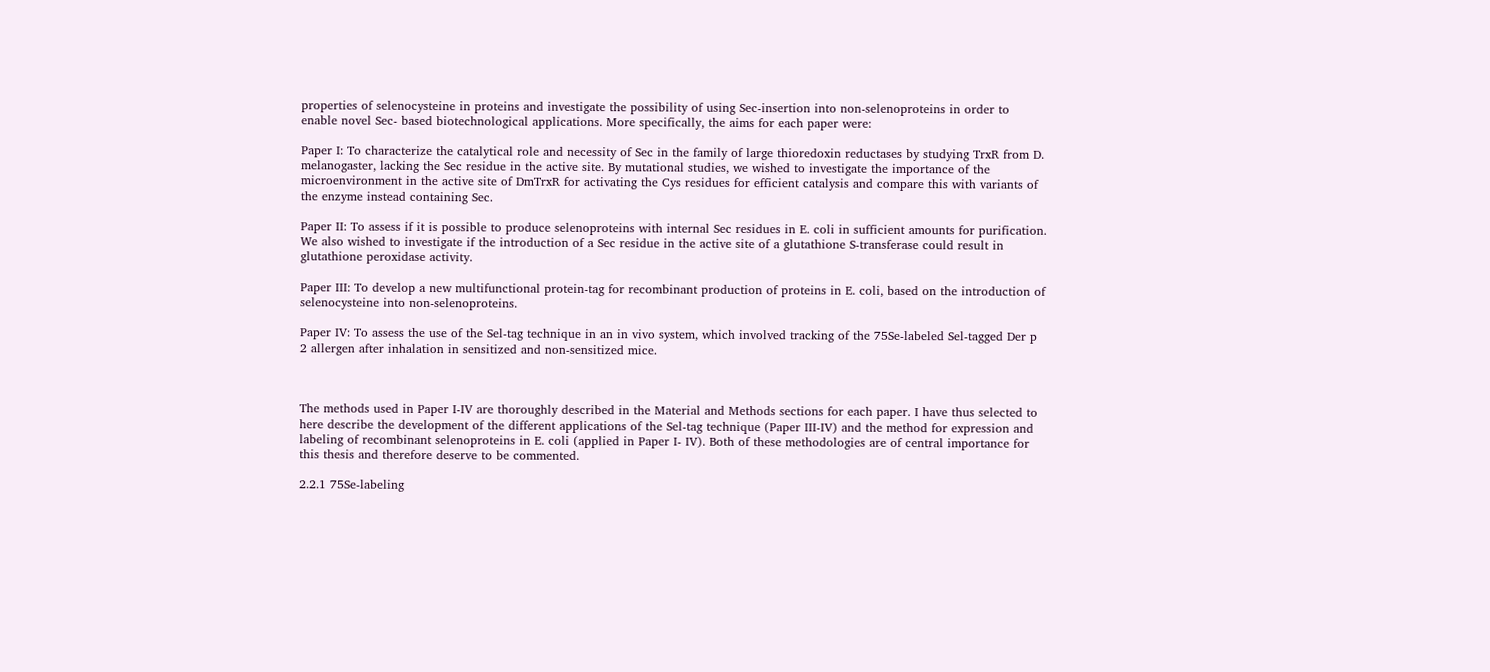properties of selenocysteine in proteins and investigate the possibility of using Sec-insertion into non-selenoproteins in order to enable novel Sec- based biotechnological applications. More specifically, the aims for each paper were:

Paper I: To characterize the catalytical role and necessity of Sec in the family of large thioredoxin reductases by studying TrxR from D. melanogaster, lacking the Sec residue in the active site. By mutational studies, we wished to investigate the importance of the microenvironment in the active site of DmTrxR for activating the Cys residues for efficient catalysis and compare this with variants of the enzyme instead containing Sec.

Paper II: To assess if it is possible to produce selenoproteins with internal Sec residues in E. coli in sufficient amounts for purification. We also wished to investigate if the introduction of a Sec residue in the active site of a glutathione S-transferase could result in glutathione peroxidase activity.

Paper III: To develop a new multifunctional protein-tag for recombinant production of proteins in E. coli, based on the introduction of selenocysteine into non-selenoproteins.

Paper IV: To assess the use of the Sel-tag technique in an in vivo system, which involved tracking of the 75Se-labeled Sel-tagged Der p 2 allergen after inhalation in sensitized and non-sensitized mice.



The methods used in Paper I-IV are thoroughly described in the Material and Methods sections for each paper. I have thus selected to here describe the development of the different applications of the Sel-tag technique (Paper III-IV) and the method for expression and labeling of recombinant selenoproteins in E. coli (applied in Paper I- IV). Both of these methodologies are of central importance for this thesis and therefore deserve to be commented.

2.2.1 75Se-labeling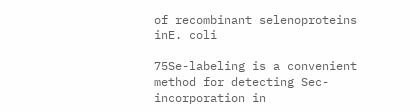of recombinant selenoproteins inE. coli

75Se-labeling is a convenient method for detecting Sec-incorporation in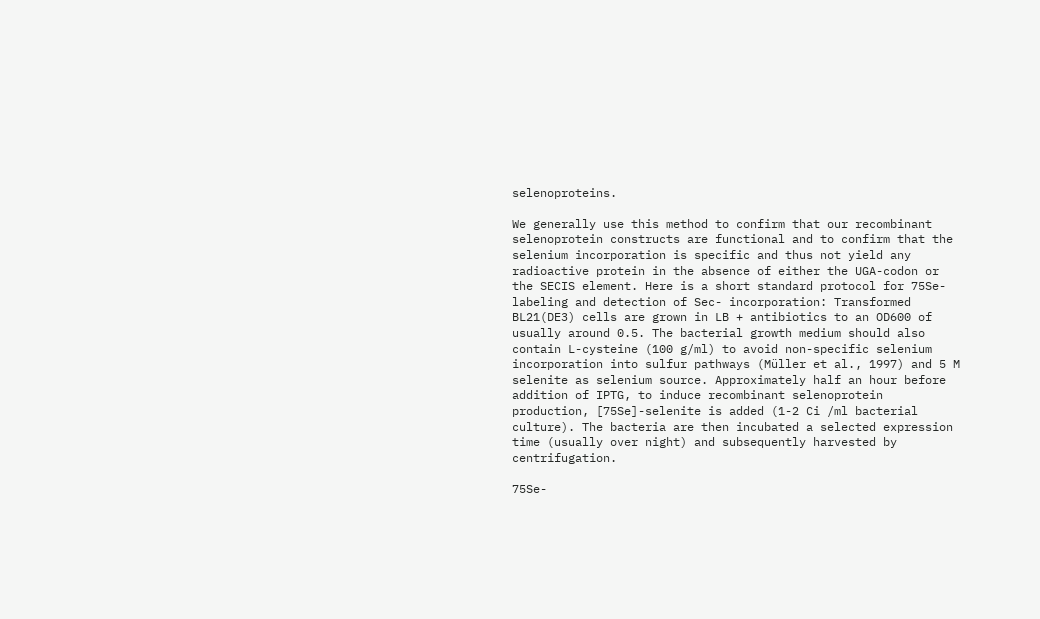selenoproteins.

We generally use this method to confirm that our recombinant selenoprotein constructs are functional and to confirm that the selenium incorporation is specific and thus not yield any radioactive protein in the absence of either the UGA-codon or the SECIS element. Here is a short standard protocol for 75Se-labeling and detection of Sec- incorporation: Transformed BL21(DE3) cells are grown in LB + antibiotics to an OD600 of usually around 0.5. The bacterial growth medium should also contain L-cysteine (100 g/ml) to avoid non-specific selenium incorporation into sulfur pathways (Müller et al., 1997) and 5 M selenite as selenium source. Approximately half an hour before addition of IPTG, to induce recombinant selenoprotein production, [75Se]-selenite is added (1-2 Ci /ml bacterial culture). The bacteria are then incubated a selected expression time (usually over night) and subsequently harvested by centrifugation.

75Se-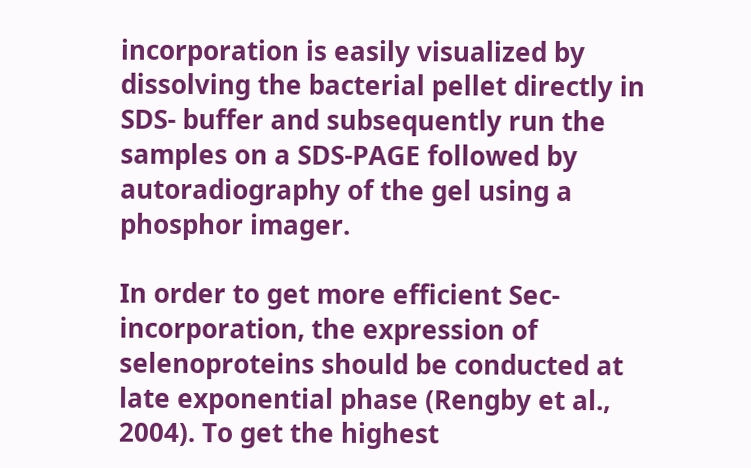incorporation is easily visualized by dissolving the bacterial pellet directly in SDS- buffer and subsequently run the samples on a SDS-PAGE followed by autoradiography of the gel using a phosphor imager.

In order to get more efficient Sec-incorporation, the expression of selenoproteins should be conducted at late exponential phase (Rengby et al., 2004). To get the highest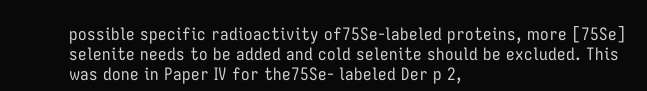possible specific radioactivity of75Se-labeled proteins, more [75Se] selenite needs to be added and cold selenite should be excluded. This was done in Paper IV for the75Se- labeled Der p 2,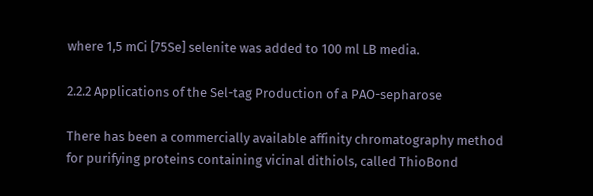where 1,5 mCi [75Se] selenite was added to 100 ml LB media.

2.2.2 Applications of the Sel-tag Production of a PAO-sepharose

There has been a commercially available affinity chromatography method for purifying proteins containing vicinal dithiols, called ThioBond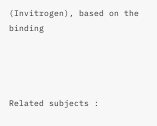(Invitrogen), based on the binding




Related subjects :